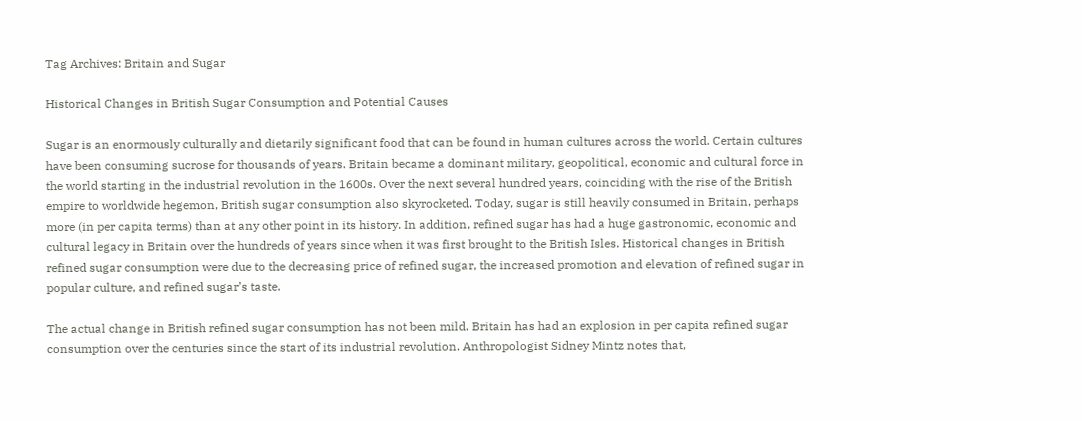Tag Archives: Britain and Sugar

Historical Changes in British Sugar Consumption and Potential Causes

Sugar is an enormously culturally and dietarily significant food that can be found in human cultures across the world. Certain cultures have been consuming sucrose for thousands of years. Britain became a dominant military, geopolitical, economic and cultural force in the world starting in the industrial revolution in the 1600s. Over the next several hundred years, coinciding with the rise of the British empire to worldwide hegemon, British sugar consumption also skyrocketed. Today, sugar is still heavily consumed in Britain, perhaps more (in per capita terms) than at any other point in its history. In addition, refined sugar has had a huge gastronomic, economic and cultural legacy in Britain over the hundreds of years since when it was first brought to the British Isles. Historical changes in British refined sugar consumption were due to the decreasing price of refined sugar, the increased promotion and elevation of refined sugar in popular culture, and refined sugar’s taste.

The actual change in British refined sugar consumption has not been mild. Britain has had an explosion in per capita refined sugar consumption over the centuries since the start of its industrial revolution. Anthropologist Sidney Mintz notes that,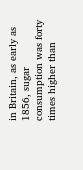in Britain, as early as 1856, sugar consumption was forty times higher than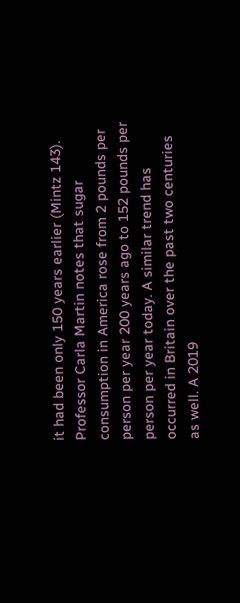it had been only 150 years earlier (Mintz 143). Professor Carla Martin notes that sugar consumption in America rose from 2 pounds per person per year 200 years ago to 152 pounds per person per year today. A similar trend has occurred in Britain over the past two centuries as well. A 2019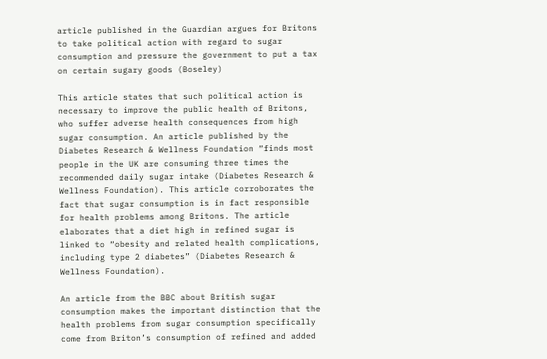article published in the Guardian argues for Britons to take political action with regard to sugar consumption and pressure the government to put a tax on certain sugary goods (Boseley)

This article states that such political action is necessary to improve the public health of Britons, who suffer adverse health consequences from high sugar consumption. An article published by the Diabetes Research & Wellness Foundation “finds most people in the UK are consuming three times the recommended daily sugar intake (Diabetes Research & Wellness Foundation). This article corroborates the fact that sugar consumption is in fact responsible for health problems among Britons. The article elaborates that a diet high in refined sugar is linked to “obesity and related health complications, including type 2 diabetes” (Diabetes Research & Wellness Foundation).

An article from the BBC about British sugar consumption makes the important distinction that the health problems from sugar consumption specifically come from Briton’s consumption of refined and added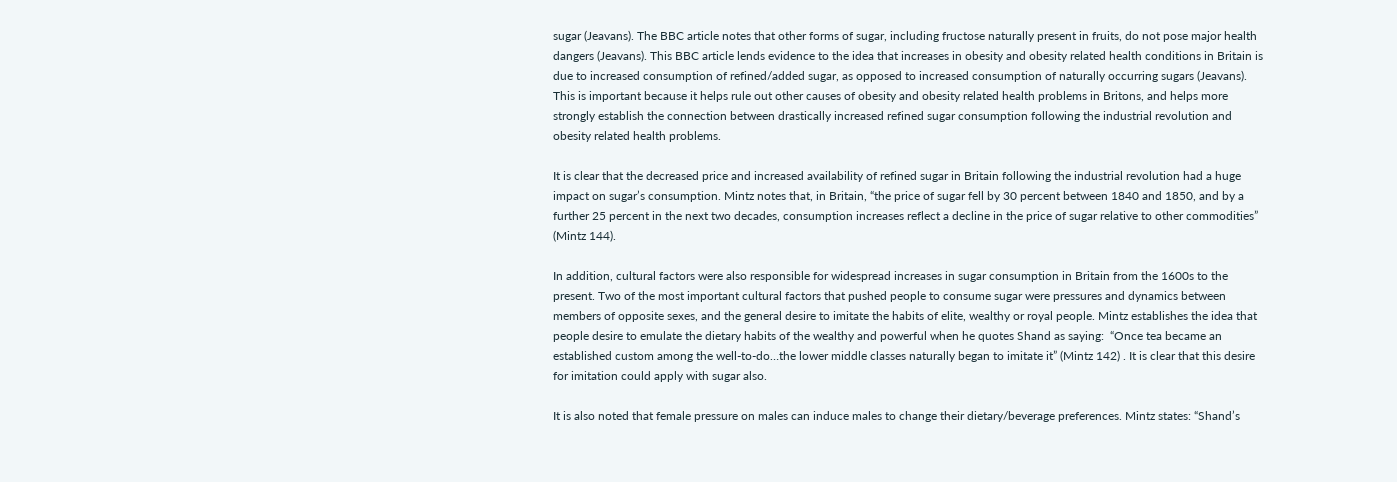sugar (Jeavans). The BBC article notes that other forms of sugar, including fructose naturally present in fruits, do not pose major health dangers (Jeavans). This BBC article lends evidence to the idea that increases in obesity and obesity related health conditions in Britain is due to increased consumption of refined/added sugar, as opposed to increased consumption of naturally occurring sugars (Jeavans). This is important because it helps rule out other causes of obesity and obesity related health problems in Britons, and helps more strongly establish the connection between drastically increased refined sugar consumption following the industrial revolution and obesity related health problems.

It is clear that the decreased price and increased availability of refined sugar in Britain following the industrial revolution had a huge impact on sugar’s consumption. Mintz notes that, in Britain, “the price of sugar fell by 30 percent between 1840 and 1850, and by a further 25 percent in the next two decades, consumption increases reflect a decline in the price of sugar relative to other commodities” (Mintz 144).

In addition, cultural factors were also responsible for widespread increases in sugar consumption in Britain from the 1600s to the present. Two of the most important cultural factors that pushed people to consume sugar were pressures and dynamics between members of opposite sexes, and the general desire to imitate the habits of elite, wealthy or royal people. Mintz establishes the idea that people desire to emulate the dietary habits of the wealthy and powerful when he quotes Shand as saying:  “Once tea became an established custom among the well-to-do…the lower middle classes naturally began to imitate it” (Mintz 142) . It is clear that this desire for imitation could apply with sugar also.

It is also noted that female pressure on males can induce males to change their dietary/beverage preferences. Mintz states: “Shand’s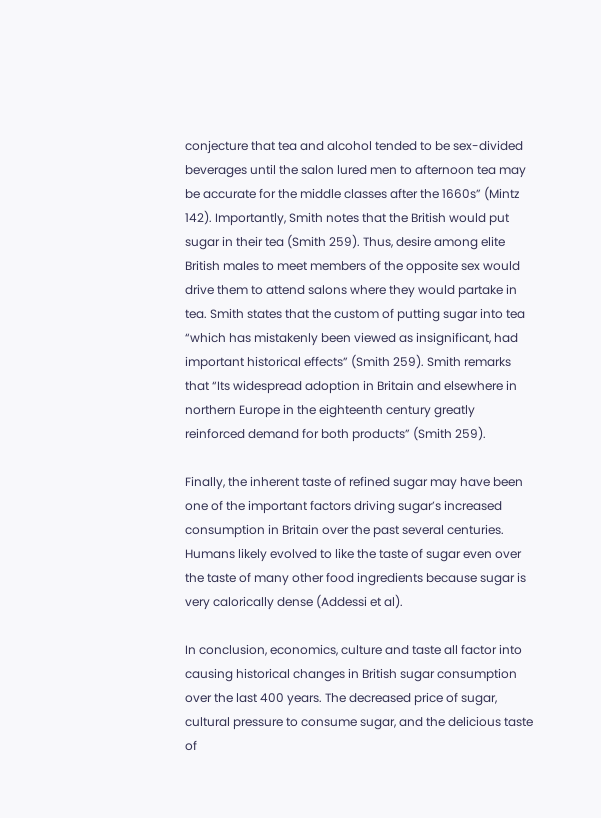conjecture that tea and alcohol tended to be sex-divided beverages until the salon lured men to afternoon tea may be accurate for the middle classes after the 1660s” (Mintz 142). Importantly, Smith notes that the British would put sugar in their tea (Smith 259). Thus, desire among elite British males to meet members of the opposite sex would drive them to attend salons where they would partake in tea. Smith states that the custom of putting sugar into tea “which has mistakenly been viewed as insignificant, had important historical effects” (Smith 259). Smith remarks that “Its widespread adoption in Britain and elsewhere in northern Europe in the eighteenth century greatly reinforced demand for both products” (Smith 259).

Finally, the inherent taste of refined sugar may have been one of the important factors driving sugar’s increased consumption in Britain over the past several centuries. Humans likely evolved to like the taste of sugar even over the taste of many other food ingredients because sugar is very calorically dense (Addessi et al).

In conclusion, economics, culture and taste all factor into causing historical changes in British sugar consumption over the last 400 years. The decreased price of sugar, cultural pressure to consume sugar, and the delicious taste of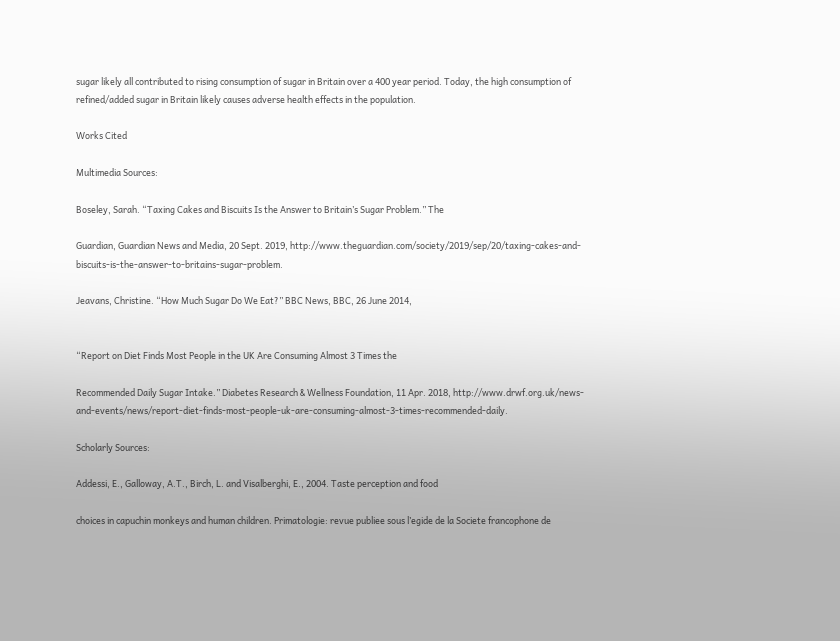sugar likely all contributed to rising consumption of sugar in Britain over a 400 year period. Today, the high consumption of refined/added sugar in Britain likely causes adverse health effects in the population.

Works Cited

Multimedia Sources:

Boseley, Sarah. “Taxing Cakes and Biscuits Is the Answer to Britain’s Sugar Problem.” The

Guardian, Guardian News and Media, 20 Sept. 2019, http://www.theguardian.com/society/2019/sep/20/taxing-cakes-and-biscuits-is-the-answer-to-britains-sugar-problem.

Jeavans, Christine. “How Much Sugar Do We Eat?” BBC News, BBC, 26 June 2014,


“Report on Diet Finds Most People in the UK Are Consuming Almost 3 Times the

Recommended Daily Sugar Intake.” Diabetes Research & Wellness Foundation, 11 Apr. 2018, http://www.drwf.org.uk/news-and-events/news/report-diet-finds-most-people-uk-are-consuming-almost-3-times-recommended-daily.

Scholarly Sources:

Addessi, E., Galloway, A.T., Birch, L. and Visalberghi, E., 2004. Taste perception and food

choices in capuchin monkeys and human children. Primatologie: revue publiee sous l’egide de la Societe francophone de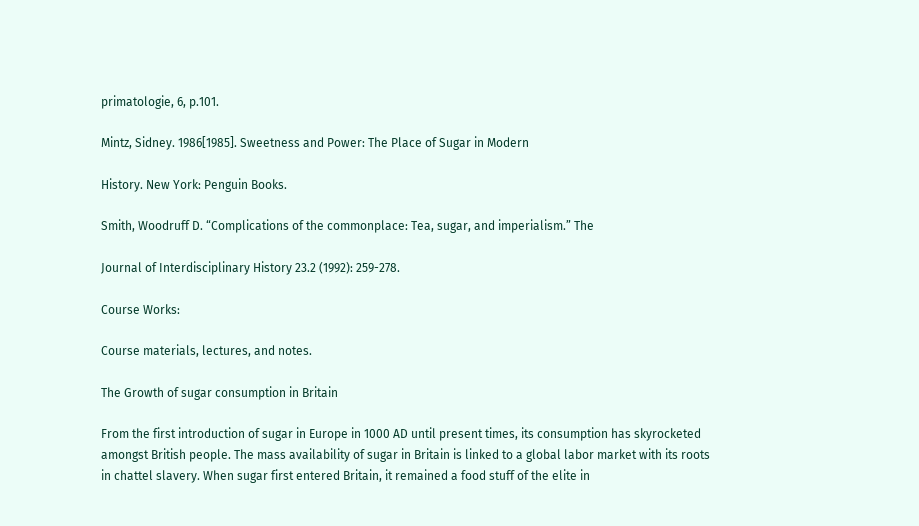primatologie, 6, p.101.

Mintz, Sidney. 1986[1985]. Sweetness and Power: The Place of Sugar in Modern

History. New York: Penguin Books.

Smith, Woodruff D. “Complications of the commonplace: Tea, sugar, and imperialism.” The

Journal of Interdisciplinary History 23.2 (1992): 259-278.

Course Works:

Course materials, lectures, and notes.

The Growth of sugar consumption in Britain

From the first introduction of sugar in Europe in 1000 AD until present times, its consumption has skyrocketed amongst British people. The mass availability of sugar in Britain is linked to a global labor market with its roots in chattel slavery. When sugar first entered Britain, it remained a food stuff of the elite in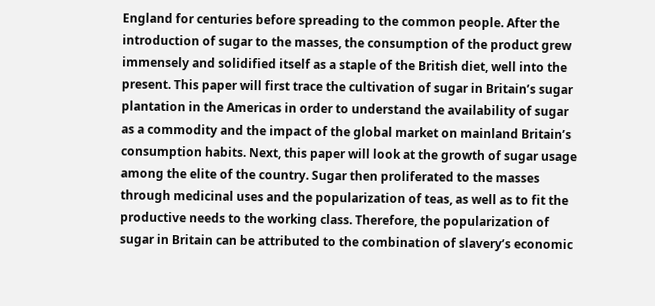England for centuries before spreading to the common people. After the introduction of sugar to the masses, the consumption of the product grew immensely and solidified itself as a staple of the British diet, well into the present. This paper will first trace the cultivation of sugar in Britain’s sugar plantation in the Americas in order to understand the availability of sugar as a commodity and the impact of the global market on mainland Britain’s consumption habits. Next, this paper will look at the growth of sugar usage among the elite of the country. Sugar then proliferated to the masses through medicinal uses and the popularization of teas, as well as to fit the productive needs to the working class. Therefore, the popularization of sugar in Britain can be attributed to the combination of slavery’s economic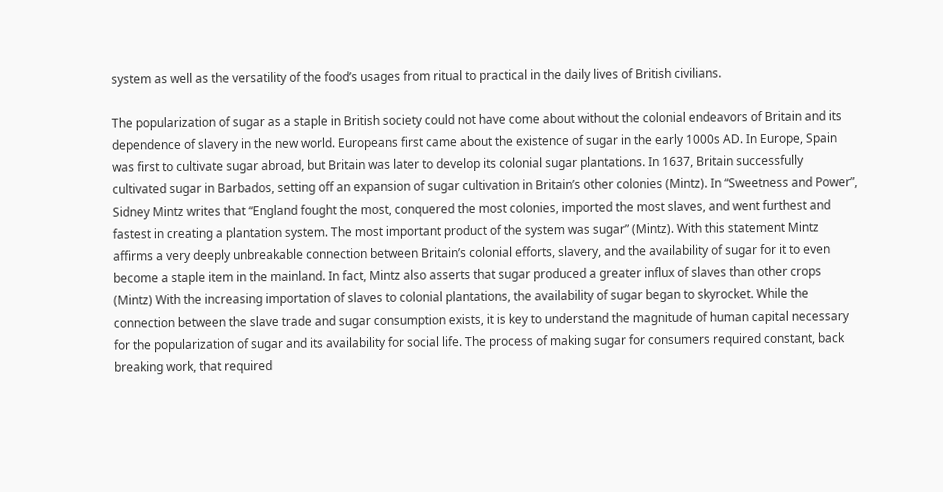system as well as the versatility of the food’s usages from ritual to practical in the daily lives of British civilians.

The popularization of sugar as a staple in British society could not have come about without the colonial endeavors of Britain and its dependence of slavery in the new world. Europeans first came about the existence of sugar in the early 1000s AD. In Europe, Spain was first to cultivate sugar abroad, but Britain was later to develop its colonial sugar plantations. In 1637, Britain successfully cultivated sugar in Barbados, setting off an expansion of sugar cultivation in Britain’s other colonies (Mintz). In “Sweetness and Power”, Sidney Mintz writes that “England fought the most, conquered the most colonies, imported the most slaves, and went furthest and fastest in creating a plantation system. The most important product of the system was sugar” (Mintz). With this statement Mintz affirms a very deeply unbreakable connection between Britain’s colonial efforts, slavery, and the availability of sugar for it to even become a staple item in the mainland. In fact, Mintz also asserts that sugar produced a greater influx of slaves than other crops (Mintz) With the increasing importation of slaves to colonial plantations, the availability of sugar began to skyrocket. While the connection between the slave trade and sugar consumption exists, it is key to understand the magnitude of human capital necessary for the popularization of sugar and its availability for social life. The process of making sugar for consumers required constant, back breaking work, that required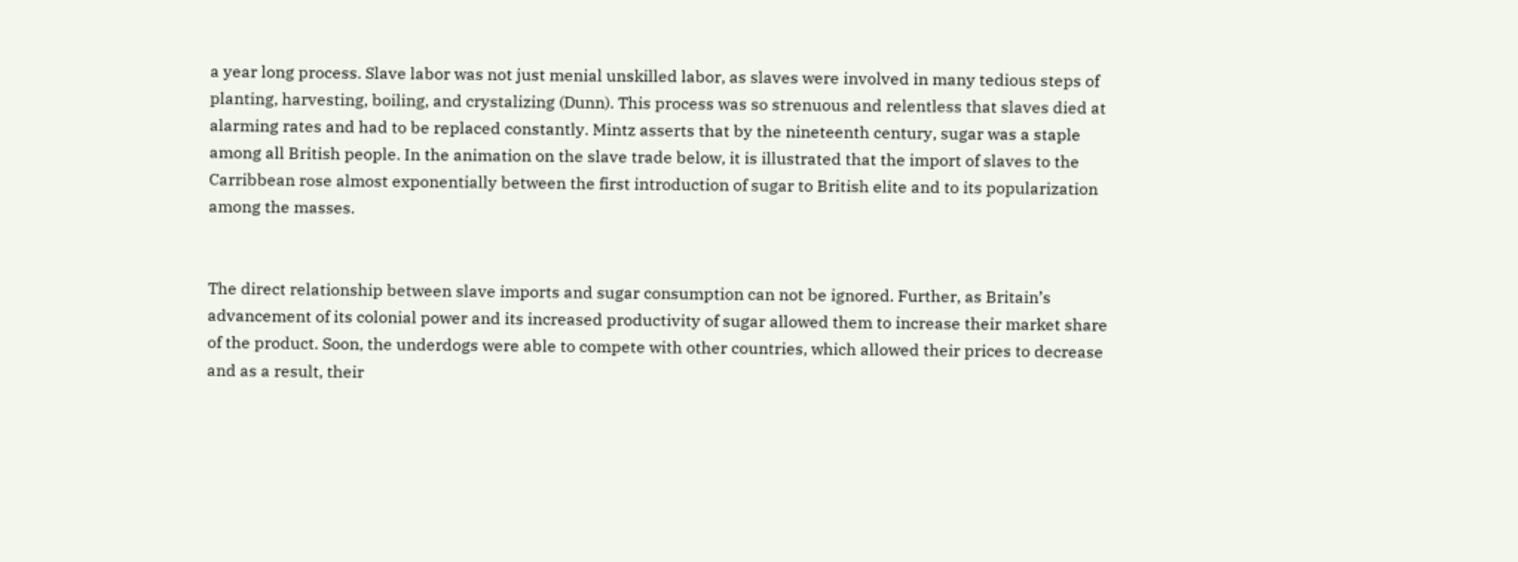a year long process. Slave labor was not just menial unskilled labor, as slaves were involved in many tedious steps of planting, harvesting, boiling, and crystalizing (Dunn). This process was so strenuous and relentless that slaves died at alarming rates and had to be replaced constantly. Mintz asserts that by the nineteenth century, sugar was a staple among all British people. In the animation on the slave trade below, it is illustrated that the import of slaves to the Carribbean rose almost exponentially between the first introduction of sugar to British elite and to its popularization among the masses.


The direct relationship between slave imports and sugar consumption can not be ignored. Further, as Britain’s advancement of its colonial power and its increased productivity of sugar allowed them to increase their market share of the product. Soon, the underdogs were able to compete with other countries, which allowed their prices to decrease and as a result, their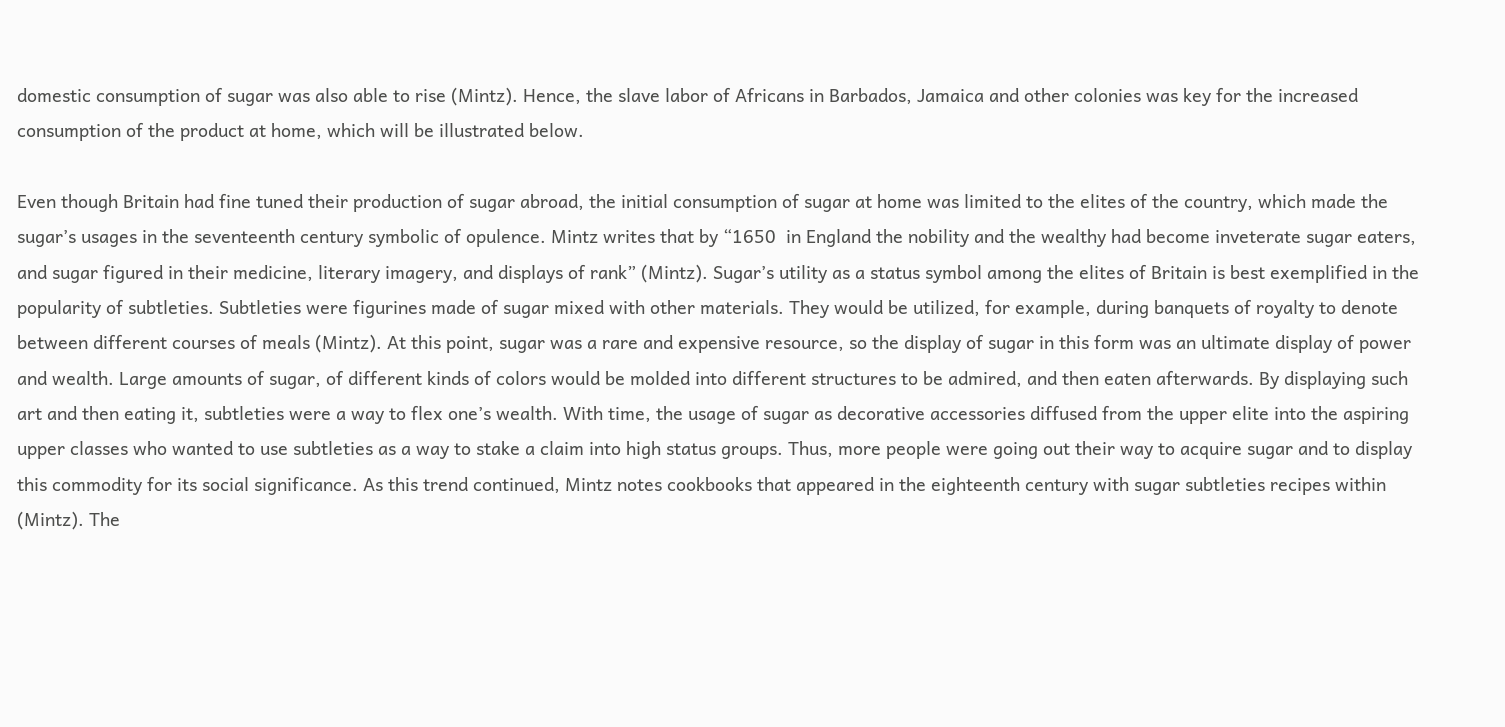domestic consumption of sugar was also able to rise (Mintz). Hence, the slave labor of Africans in Barbados, Jamaica and other colonies was key for the increased consumption of the product at home, which will be illustrated below.

Even though Britain had fine tuned their production of sugar abroad, the initial consumption of sugar at home was limited to the elites of the country, which made the sugar’s usages in the seventeenth century symbolic of opulence. Mintz writes that by “1650  in England the nobility and the wealthy had become inveterate sugar eaters, and sugar figured in their medicine, literary imagery, and displays of rank” (Mintz). Sugar’s utility as a status symbol among the elites of Britain is best exemplified in the popularity of subtleties. Subtleties were figurines made of sugar mixed with other materials. They would be utilized, for example, during banquets of royalty to denote between different courses of meals (Mintz). At this point, sugar was a rare and expensive resource, so the display of sugar in this form was an ultimate display of power and wealth. Large amounts of sugar, of different kinds of colors would be molded into different structures to be admired, and then eaten afterwards. By displaying such art and then eating it, subtleties were a way to flex one’s wealth. With time, the usage of sugar as decorative accessories diffused from the upper elite into the aspiring upper classes who wanted to use subtleties as a way to stake a claim into high status groups. Thus, more people were going out their way to acquire sugar and to display this commodity for its social significance. As this trend continued, Mintz notes cookbooks that appeared in the eighteenth century with sugar subtleties recipes within (Mintz). The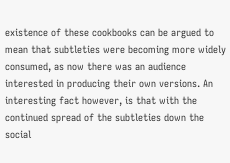existence of these cookbooks can be argued to mean that subtleties were becoming more widely consumed, as now there was an audience interested in producing their own versions. An interesting fact however, is that with the continued spread of the subtleties down the social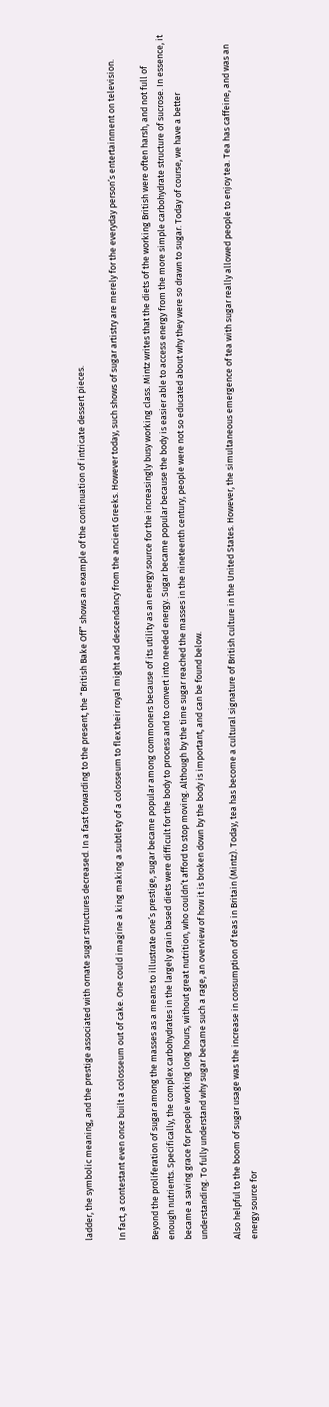ladder, the symbolic meaning, and the prestige associated with ornate sugar structures decreased. In a fast forwarding to the present, the “British Bake Off” shows an example of the continuation of intricate dessert pieces.

In fact, a contestant even once built a colosseum out of cake. One could imagine a king making a subtlety of a colosseum to flex their royal might and descendancy from the ancient Greeks. However today, such shows of sugar artistry are merely for the everyday person’s entertainment on television.

Beyond the proliferation of sugar among the masses as a means to illustrate one’s prestige, sugar became popular among commoners because of its utility as an energy source for the increasingly busy working class. Mintz writes that the diets of the working British were often harsh, and not full of enough nutrients. Specifically, the complex carbohydrates in the largely grain based diets were difficult for the body to process and to convert into needed energy. Sugar became popular because the body is easier able to access energy from the more simple carbohydrate structure of sucrose. In essence, it became a saving grace for people working long hours, without great nutrition, who couldn’t afford to stop moving. Although by the time sugar reached the masses in the nineteenth century, people were not so educated about why they were so drawn to sugar. Today of course, we have a better understanding. To fully understand why sugar became such a rage, an overview of how it is broken down by the body is important, and can be found below.

Also helpful to the boom of sugar usage was the increase in consumption of teas in Britain (Mintz). Today, tea has become a cultural signature of British culture in the United States. However, the simultaneous emergence of tea with sugar really allowed people to enjoy tea. Tea has caffeine, and was an energy source for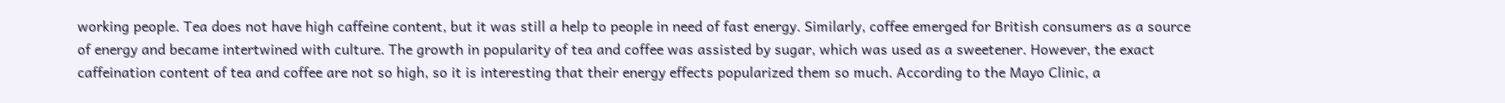working people. Tea does not have high caffeine content, but it was still a help to people in need of fast energy. Similarly, coffee emerged for British consumers as a source of energy and became intertwined with culture. The growth in popularity of tea and coffee was assisted by sugar, which was used as a sweetener. However, the exact caffeination content of tea and coffee are not so high, so it is interesting that their energy effects popularized them so much. According to the Mayo Clinic, a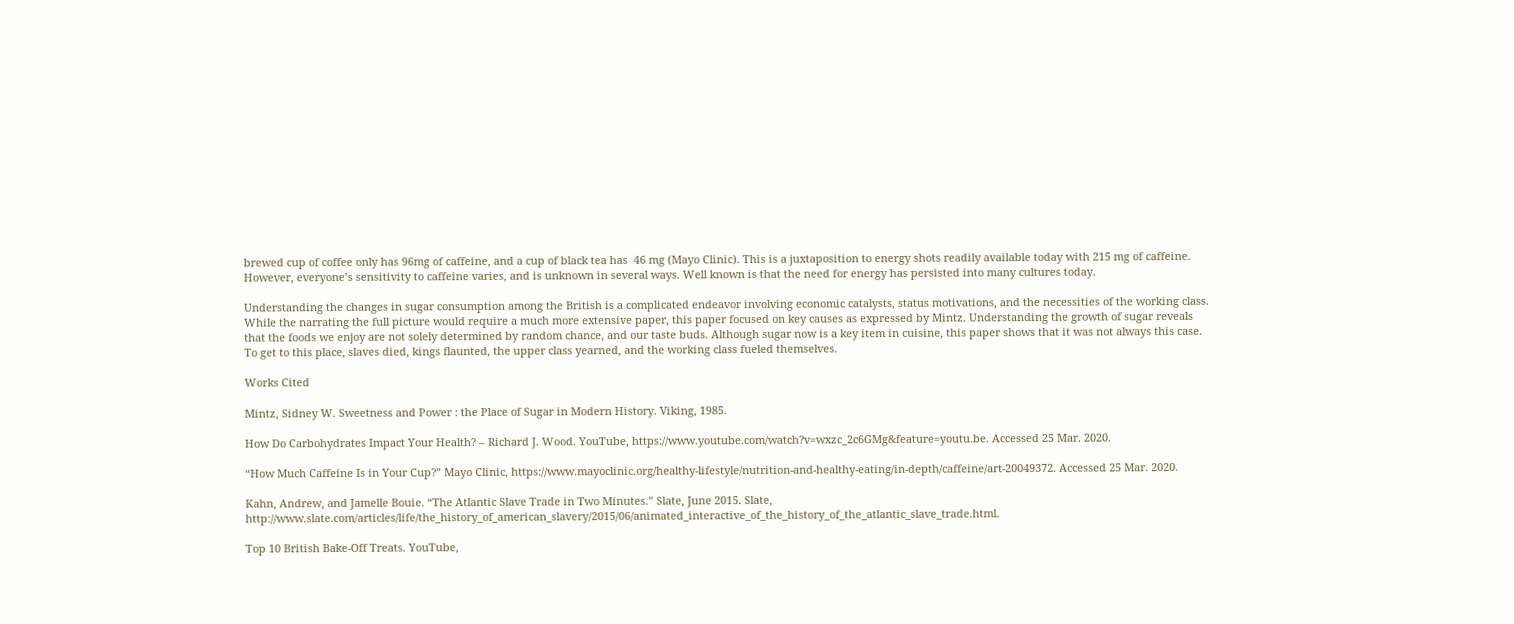brewed cup of coffee only has 96mg of caffeine, and a cup of black tea has  46 mg (Mayo Clinic). This is a juxtaposition to energy shots readily available today with 215 mg of caffeine. However, everyone’s sensitivity to caffeine varies, and is unknown in several ways. Well known is that the need for energy has persisted into many cultures today.

Understanding the changes in sugar consumption among the British is a complicated endeavor involving economic catalysts, status motivations, and the necessities of the working class. While the narrating the full picture would require a much more extensive paper, this paper focused on key causes as expressed by Mintz. Understanding the growth of sugar reveals that the foods we enjoy are not solely determined by random chance, and our taste buds. Although sugar now is a key item in cuisine, this paper shows that it was not always this case. To get to this place, slaves died, kings flaunted, the upper class yearned, and the working class fueled themselves.

Works Cited

Mintz, Sidney W. Sweetness and Power : the Place of Sugar in Modern History. Viking, 1985.

How Do Carbohydrates Impact Your Health? – Richard J. Wood. YouTube, https://www.youtube.com/watch?v=wxzc_2c6GMg&feature=youtu.be. Accessed 25 Mar. 2020.

“How Much Caffeine Is in Your Cup?” Mayo Clinic, https://www.mayoclinic.org/healthy-lifestyle/nutrition-and-healthy-eating/in-depth/caffeine/art-20049372. Accessed 25 Mar. 2020.

Kahn, Andrew, and Jamelle Bouie. “The Atlantic Slave Trade in Two Minutes.” Slate, June 2015. Slate, http://www.slate.com/articles/life/the_history_of_american_slavery/2015/06/animated_interactive_of_the_history_of_the_atlantic_slave_trade.html.

Top 10 British Bake-Off Treats. YouTube,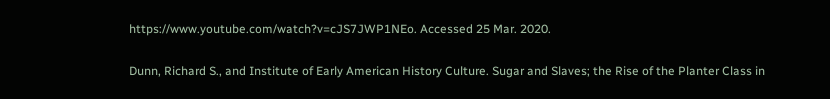https://www.youtube.com/watch?v=cJS7JWP1NEo. Accessed 25 Mar. 2020.

Dunn, Richard S., and Institute of Early American History Culture. Sugar and Slaves; the Rise of the Planter Class in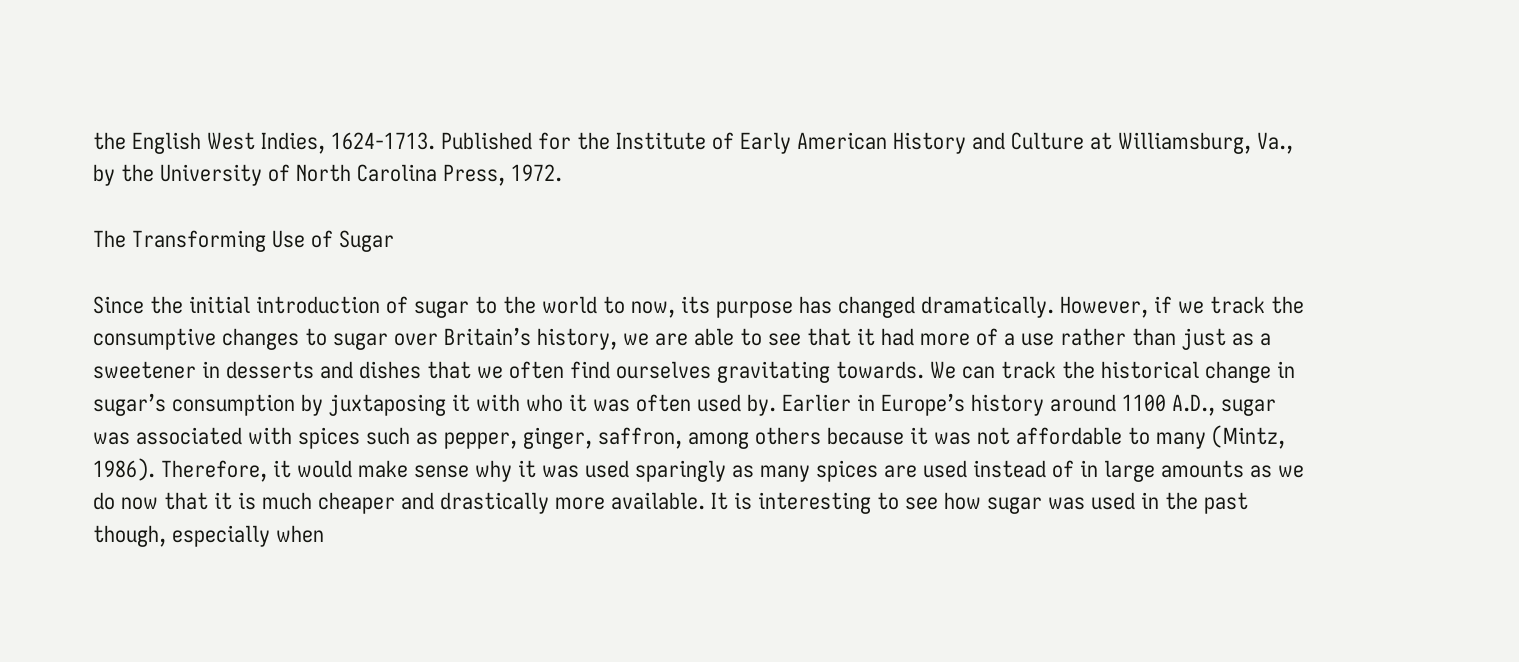the English West Indies, 1624-1713. Published for the Institute of Early American History and Culture at Williamsburg, Va., by the University of North Carolina Press, 1972.

The Transforming Use of Sugar

Since the initial introduction of sugar to the world to now, its purpose has changed dramatically. However, if we track the consumptive changes to sugar over Britain’s history, we are able to see that it had more of a use rather than just as a sweetener in desserts and dishes that we often find ourselves gravitating towards. We can track the historical change in sugar’s consumption by juxtaposing it with who it was often used by. Earlier in Europe’s history around 1100 A.D., sugar was associated with spices such as pepper, ginger, saffron, among others because it was not affordable to many (Mintz, 1986). Therefore, it would make sense why it was used sparingly as many spices are used instead of in large amounts as we do now that it is much cheaper and drastically more available. It is interesting to see how sugar was used in the past though, especially when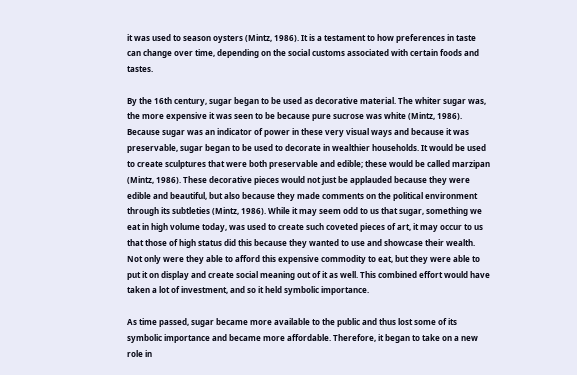it was used to season oysters (Mintz, 1986). It is a testament to how preferences in taste can change over time, depending on the social customs associated with certain foods and tastes.

By the 16th century, sugar began to be used as decorative material. The whiter sugar was, the more expensive it was seen to be because pure sucrose was white (Mintz, 1986). Because sugar was an indicator of power in these very visual ways and because it was preservable, sugar began to be used to decorate in wealthier households. It would be used to create sculptures that were both preservable and edible; these would be called marzipan (Mintz, 1986). These decorative pieces would not just be applauded because they were edible and beautiful, but also because they made comments on the political environment through its subtleties (Mintz, 1986). While it may seem odd to us that sugar, something we eat in high volume today, was used to create such coveted pieces of art, it may occur to us that those of high status did this because they wanted to use and showcase their wealth. Not only were they able to afford this expensive commodity to eat, but they were able to put it on display and create social meaning out of it as well. This combined effort would have taken a lot of investment, and so it held symbolic importance.

As time passed, sugar became more available to the public and thus lost some of its symbolic importance and became more affordable. Therefore, it began to take on a new role in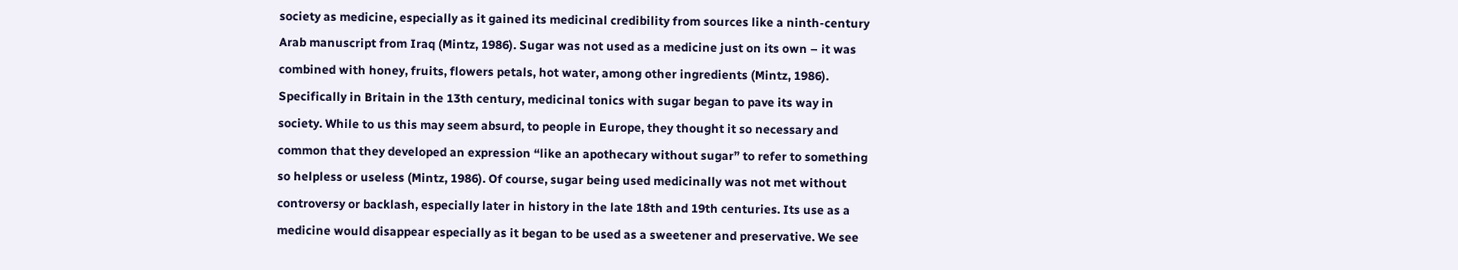society as medicine, especially as it gained its medicinal credibility from sources like a ninth-century Arab manuscript from Iraq (Mintz, 1986). Sugar was not used as a medicine just on its own – it was combined with honey, fruits, flowers petals, hot water, among other ingredients (Mintz, 1986). Specifically in Britain in the 13th century, medicinal tonics with sugar began to pave its way in society. While to us this may seem absurd, to people in Europe, they thought it so necessary and common that they developed an expression “like an apothecary without sugar” to refer to something so helpless or useless (Mintz, 1986). Of course, sugar being used medicinally was not met without controversy or backlash, especially later in history in the late 18th and 19th centuries. Its use as a medicine would disappear especially as it began to be used as a sweetener and preservative. We see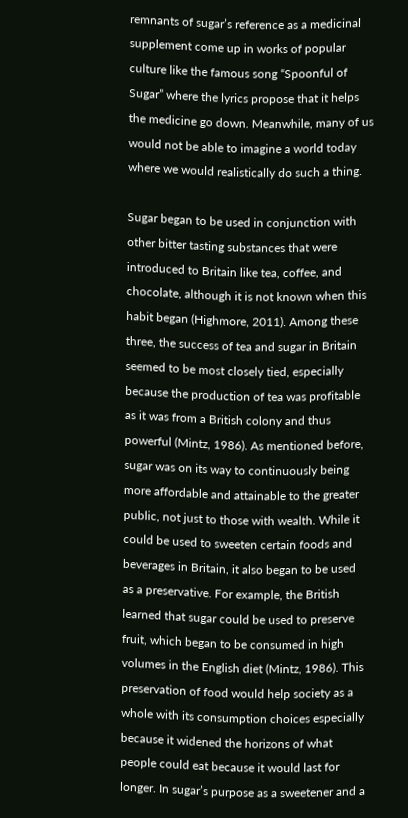remnants of sugar’s reference as a medicinal supplement come up in works of popular culture like the famous song “Spoonful of Sugar” where the lyrics propose that it helps the medicine go down. Meanwhile, many of us would not be able to imagine a world today where we would realistically do such a thing.

Sugar began to be used in conjunction with other bitter tasting substances that were introduced to Britain like tea, coffee, and chocolate, although it is not known when this habit began (Highmore, 2011). Among these three, the success of tea and sugar in Britain seemed to be most closely tied, especially because the production of tea was profitable as it was from a British colony and thus powerful (Mintz, 1986). As mentioned before, sugar was on its way to continuously being more affordable and attainable to the greater public, not just to those with wealth. While it could be used to sweeten certain foods and beverages in Britain, it also began to be used as a preservative. For example, the British learned that sugar could be used to preserve fruit, which began to be consumed in high volumes in the English diet (Mintz, 1986). This preservation of food would help society as a whole with its consumption choices especially because it widened the horizons of what people could eat because it would last for longer. In sugar’s purpose as a sweetener and a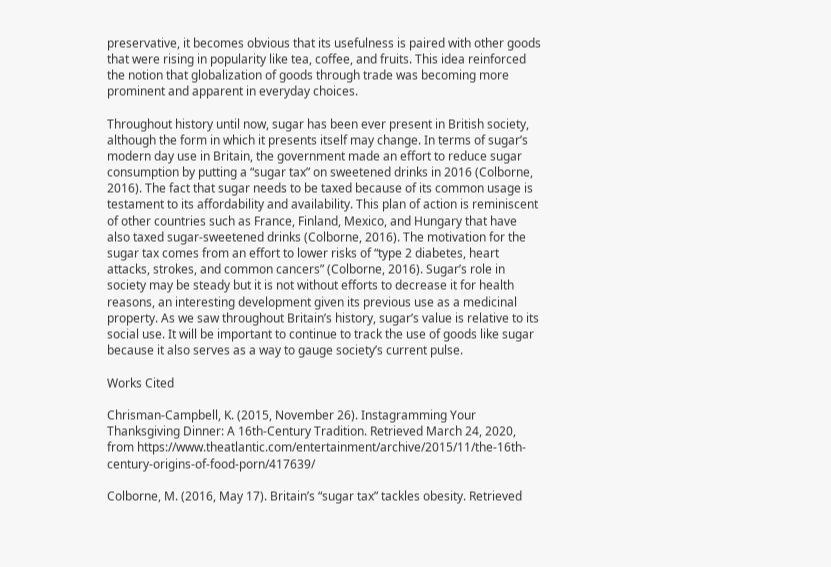preservative, it becomes obvious that its usefulness is paired with other goods that were rising in popularity like tea, coffee, and fruits. This idea reinforced the notion that globalization of goods through trade was becoming more prominent and apparent in everyday choices.

Throughout history until now, sugar has been ever present in British society, although the form in which it presents itself may change. In terms of sugar’s modern day use in Britain, the government made an effort to reduce sugar consumption by putting a “sugar tax” on sweetened drinks in 2016 (Colborne, 2016). The fact that sugar needs to be taxed because of its common usage is testament to its affordability and availability. This plan of action is reminiscent of other countries such as France, Finland, Mexico, and Hungary that have also taxed sugar-sweetened drinks (Colborne, 2016). The motivation for the sugar tax comes from an effort to lower risks of “type 2 diabetes, heart attacks, strokes, and common cancers” (Colborne, 2016). Sugar’s role in society may be steady but it is not without efforts to decrease it for health reasons, an interesting development given its previous use as a medicinal property. As we saw throughout Britain’s history, sugar’s value is relative to its social use. It will be important to continue to track the use of goods like sugar because it also serves as a way to gauge society’s current pulse.

Works Cited

Chrisman-Campbell, K. (2015, November 26). Instagramming Your Thanksgiving Dinner: A 16th-Century Tradition. Retrieved March 24, 2020, from https://www.theatlantic.com/entertainment/archive/2015/11/the-16th-century-origins-of-food-porn/417639/

Colborne, M. (2016, May 17). Britain’s “sugar tax” tackles obesity. Retrieved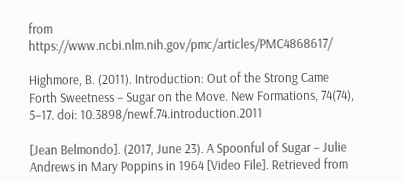from https://www.ncbi.nlm.nih.gov/pmc/articles/PMC4868617/

Highmore, B. (2011). Introduction: Out of the Strong Came Forth Sweetness – Sugar on the Move. New Formations, 74(74), 5–17. doi: 10.3898/newf.74.introduction.2011

[Jean Belmondo]. (2017, June 23). A Spoonful of Sugar – Julie Andrews in Mary Poppins in 1964 [Video File]. Retrieved from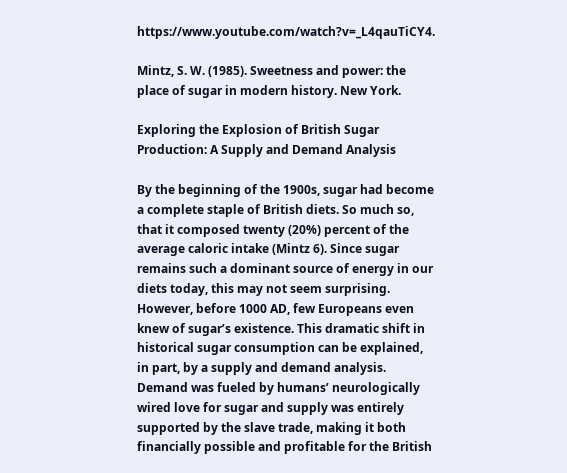https://www.youtube.com/watch?v=_L4qauTiCY4.

Mintz, S. W. (1985). Sweetness and power: the place of sugar in modern history. New York.

Exploring the Explosion of British Sugar Production: A Supply and Demand Analysis

By the beginning of the 1900s, sugar had become a complete staple of British diets. So much so, that it composed twenty (20%) percent of the average caloric intake (Mintz 6). Since sugar remains such a dominant source of energy in our diets today, this may not seem surprising. However, before 1000 AD, few Europeans even knew of sugar’s existence. This dramatic shift in historical sugar consumption can be explained, in part, by a supply and demand analysis. Demand was fueled by humans’ neurologically wired love for sugar and supply was entirely supported by the slave trade, making it both financially possible and profitable for the British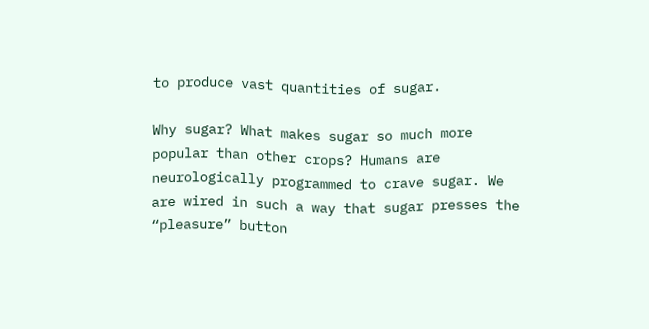to produce vast quantities of sugar.

Why sugar? What makes sugar so much more popular than other crops? Humans are neurologically programmed to crave sugar. We are wired in such a way that sugar presses the “pleasure” button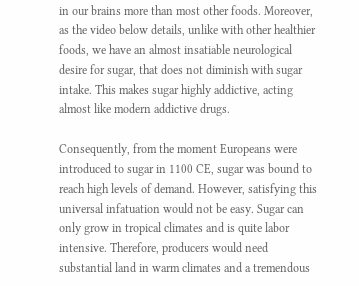in our brains more than most other foods. Moreover, as the video below details, unlike with other healthier foods, we have an almost insatiable neurological desire for sugar, that does not diminish with sugar intake. This makes sugar highly addictive, acting almost like modern addictive drugs.

Consequently, from the moment Europeans were introduced to sugar in 1100 CE, sugar was bound to reach high levels of demand. However, satisfying this universal infatuation would not be easy. Sugar can only grow in tropical climates and is quite labor intensive. Therefore, producers would need substantial land in warm climates and a tremendous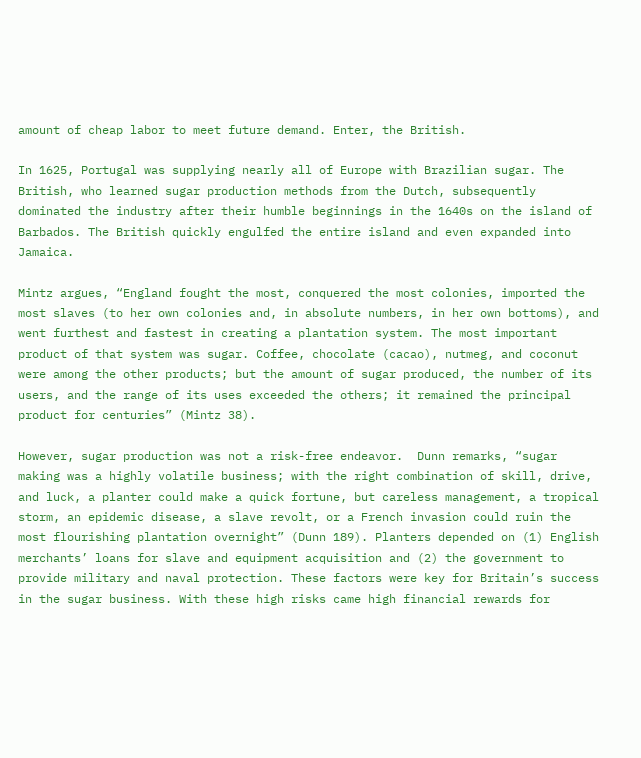amount of cheap labor to meet future demand. Enter, the British.

In 1625, Portugal was supplying nearly all of Europe with Brazilian sugar. The British, who learned sugar production methods from the Dutch, subsequently dominated the industry after their humble beginnings in the 1640s on the island of Barbados. The British quickly engulfed the entire island and even expanded into Jamaica.

Mintz argues, “England fought the most, conquered the most colonies, imported the most slaves (to her own colonies and, in absolute numbers, in her own bottoms), and went furthest and fastest in creating a plantation system. The most important product of that system was sugar. Coffee, chocolate (cacao), nutmeg, and coconut were among the other products; but the amount of sugar produced, the number of its users, and the range of its uses exceeded the others; it remained the principal product for centuries” (Mintz 38).

However, sugar production was not a risk-free endeavor.  Dunn remarks, “sugar making was a highly volatile business; with the right combination of skill, drive, and luck, a planter could make a quick fortune, but careless management, a tropical storm, an epidemic disease, a slave revolt, or a French invasion could ruin the most flourishing plantation overnight” (Dunn 189). Planters depended on (1) English merchants’ loans for slave and equipment acquisition and (2) the government to provide military and naval protection. These factors were key for Britain’s success in the sugar business. With these high risks came high financial rewards for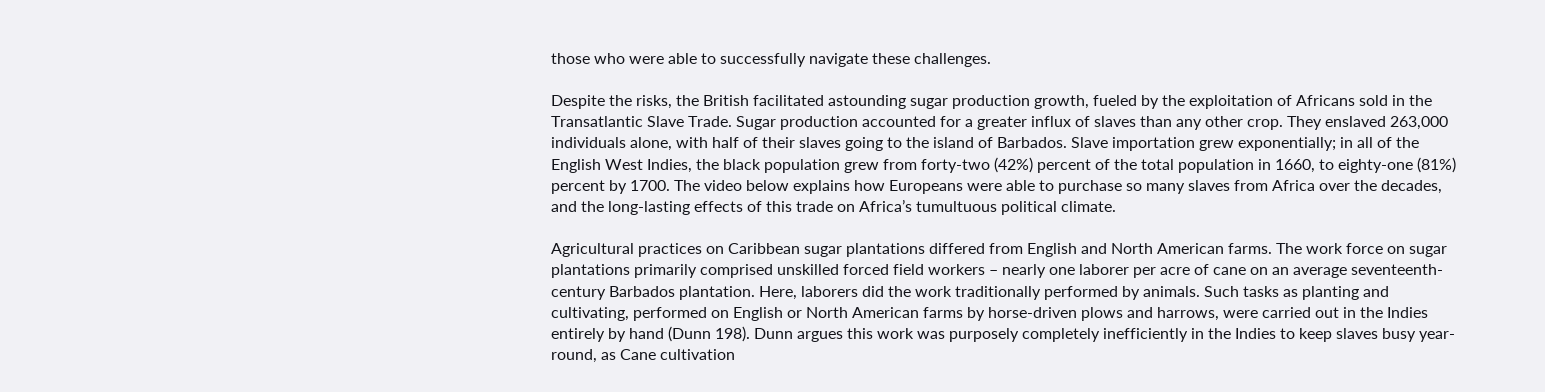those who were able to successfully navigate these challenges.

Despite the risks, the British facilitated astounding sugar production growth, fueled by the exploitation of Africans sold in the Transatlantic Slave Trade. Sugar production accounted for a greater influx of slaves than any other crop. They enslaved 263,000 individuals alone, with half of their slaves going to the island of Barbados. Slave importation grew exponentially; in all of the English West Indies, the black population grew from forty-two (42%) percent of the total population in 1660, to eighty-one (81%) percent by 1700. The video below explains how Europeans were able to purchase so many slaves from Africa over the decades, and the long-lasting effects of this trade on Africa’s tumultuous political climate.

Agricultural practices on Caribbean sugar plantations differed from English and North American farms. The work force on sugar plantations primarily comprised unskilled forced field workers – nearly one laborer per acre of cane on an average seventeenth-century Barbados plantation. Here, laborers did the work traditionally performed by animals. Such tasks as planting and cultivating, performed on English or North American farms by horse-driven plows and harrows, were carried out in the Indies entirely by hand (Dunn 198). Dunn argues this work was purposely completely inefficiently in the Indies to keep slaves busy year-round, as Cane cultivation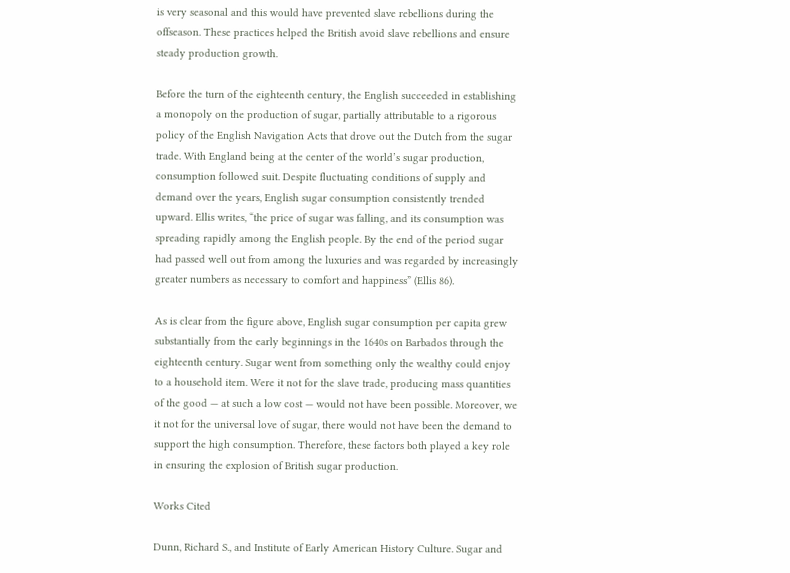is very seasonal and this would have prevented slave rebellions during the offseason. These practices helped the British avoid slave rebellions and ensure steady production growth.

Before the turn of the eighteenth century, the English succeeded in establishing a monopoly on the production of sugar, partially attributable to a rigorous policy of the English Navigation Acts that drove out the Dutch from the sugar trade. With England being at the center of the world’s sugar production, consumption followed suit. Despite fluctuating conditions of supply and demand over the years, English sugar consumption consistently trended upward. Ellis writes, “the price of sugar was falling, and its consumption was spreading rapidly among the English people. By the end of the period sugar had passed well out from among the luxuries and was regarded by increasingly greater numbers as necessary to comfort and happiness” (Ellis 86).

As is clear from the figure above, English sugar consumption per capita grew substantially from the early beginnings in the 1640s on Barbados through the eighteenth century. Sugar went from something only the wealthy could enjoy to a household item. Were it not for the slave trade, producing mass quantities of the good — at such a low cost — would not have been possible. Moreover, we it not for the universal love of sugar, there would not have been the demand to support the high consumption. Therefore, these factors both played a key role in ensuring the explosion of British sugar production.

Works Cited

Dunn, Richard S., and Institute of Early American History Culture. Sugar and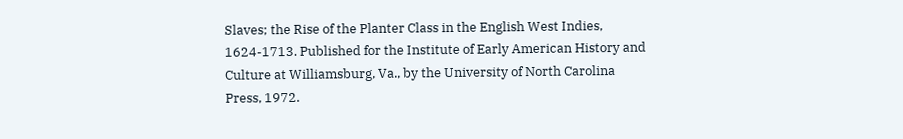Slaves; the Rise of the Planter Class in the English West Indies, 1624-1713. Published for the Institute of Early American History and Culture at Williamsburg, Va., by the University of North Carolina Press, 1972.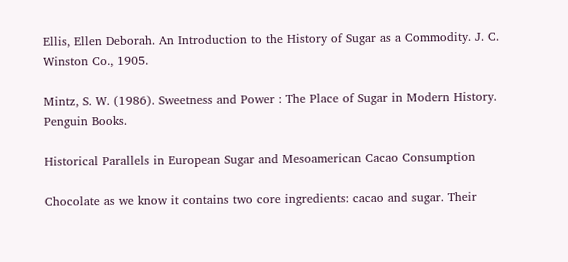Ellis, Ellen Deborah. An Introduction to the History of Sugar as a Commodity. J. C. Winston Co., 1905.

Mintz, S. W. (1986). Sweetness and Power : The Place of Sugar in Modern History. Penguin Books.

Historical Parallels in European Sugar and Mesoamerican Cacao Consumption

Chocolate as we know it contains two core ingredients: cacao and sugar. Their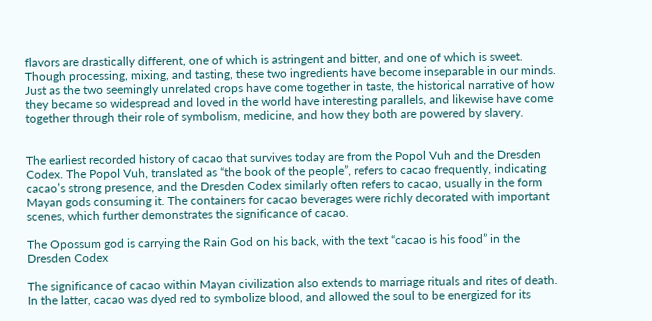flavors are drastically different, one of which is astringent and bitter, and one of which is sweet. Though processing, mixing, and tasting, these two ingredients have become inseparable in our minds. Just as the two seemingly unrelated crops have come together in taste, the historical narrative of how they became so widespread and loved in the world have interesting parallels, and likewise have come together through their role of symbolism, medicine, and how they both are powered by slavery.


The earliest recorded history of cacao that survives today are from the Popol Vuh and the Dresden Codex. The Popol Vuh, translated as “the book of the people”, refers to cacao frequently, indicating cacao’s strong presence, and the Dresden Codex similarly often refers to cacao, usually in the form Mayan gods consuming it. The containers for cacao beverages were richly decorated with important scenes, which further demonstrates the significance of cacao.

The Opossum god is carrying the Rain God on his back, with the text “cacao is his food” in the Dresden Codex

The significance of cacao within Mayan civilization also extends to marriage rituals and rites of death. In the latter, cacao was dyed red to symbolize blood, and allowed the soul to be energized for its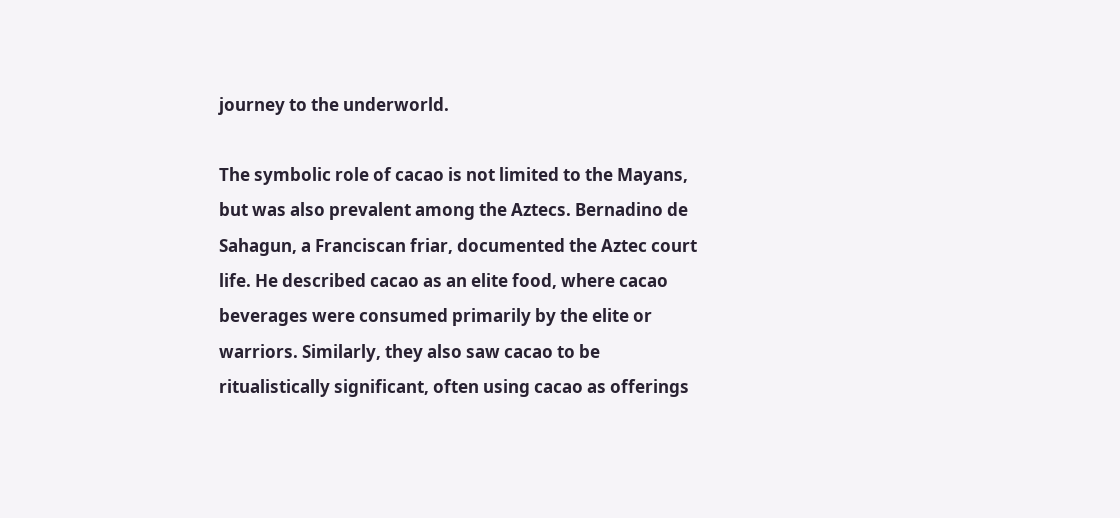journey to the underworld.

The symbolic role of cacao is not limited to the Mayans, but was also prevalent among the Aztecs. Bernadino de Sahagun, a Franciscan friar, documented the Aztec court life. He described cacao as an elite food, where cacao beverages were consumed primarily by the elite or warriors. Similarly, they also saw cacao to be ritualistically significant, often using cacao as offerings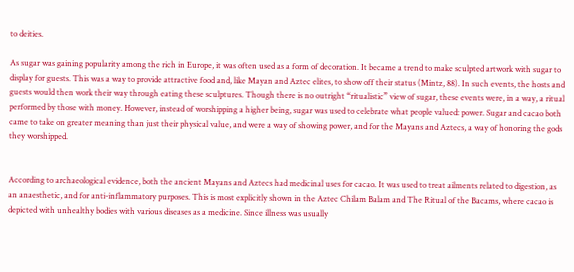to deities.

As sugar was gaining popularity among the rich in Europe, it was often used as a form of decoration. It became a trend to make sculpted artwork with sugar to display for guests. This was a way to provide attractive food and, like Mayan and Aztec elites, to show off their status (Mintz, 88). In such events, the hosts and guests would then work their way through eating these sculptures. Though there is no outright “ritualistic” view of sugar, these events were, in a way, a ritual performed by those with money. However, instead of worshipping a higher being, sugar was used to celebrate what people valued: power. Sugar and cacao both came to take on greater meaning than just their physical value, and were a way of showing power, and for the Mayans and Aztecs, a way of honoring the gods they worshipped.


According to archaeological evidence, both the ancient Mayans and Aztecs had medicinal uses for cacao. It was used to treat ailments related to digestion, as an anaesthetic, and for anti-inflammatory purposes. This is most explicitly shown in the Aztec Chilam Balam and The Ritual of the Bacams, where cacao is depicted with unhealthy bodies with various diseases as a medicine. Since illness was usually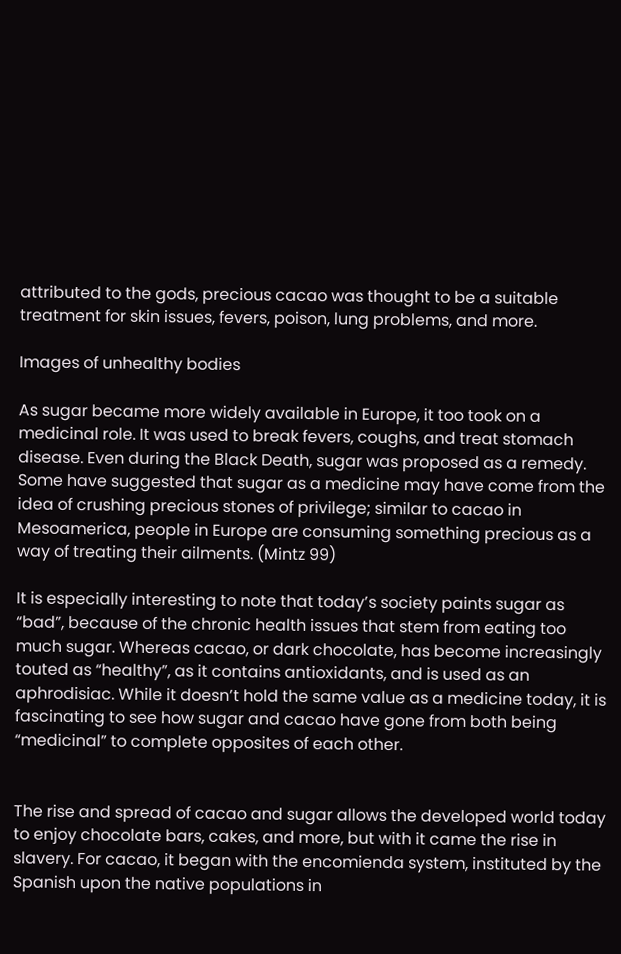attributed to the gods, precious cacao was thought to be a suitable treatment for skin issues, fevers, poison, lung problems, and more.

Images of unhealthy bodies

As sugar became more widely available in Europe, it too took on a medicinal role. It was used to break fevers, coughs, and treat stomach disease. Even during the Black Death, sugar was proposed as a remedy. Some have suggested that sugar as a medicine may have come from the idea of crushing precious stones of privilege; similar to cacao in Mesoamerica, people in Europe are consuming something precious as a way of treating their ailments. (Mintz 99)

It is especially interesting to note that today’s society paints sugar as “bad”, because of the chronic health issues that stem from eating too much sugar. Whereas cacao, or dark chocolate, has become increasingly touted as “healthy”, as it contains antioxidants, and is used as an aphrodisiac. While it doesn’t hold the same value as a medicine today, it is fascinating to see how sugar and cacao have gone from both being “medicinal” to complete opposites of each other.


The rise and spread of cacao and sugar allows the developed world today to enjoy chocolate bars, cakes, and more, but with it came the rise in slavery. For cacao, it began with the encomienda system, instituted by the Spanish upon the native populations in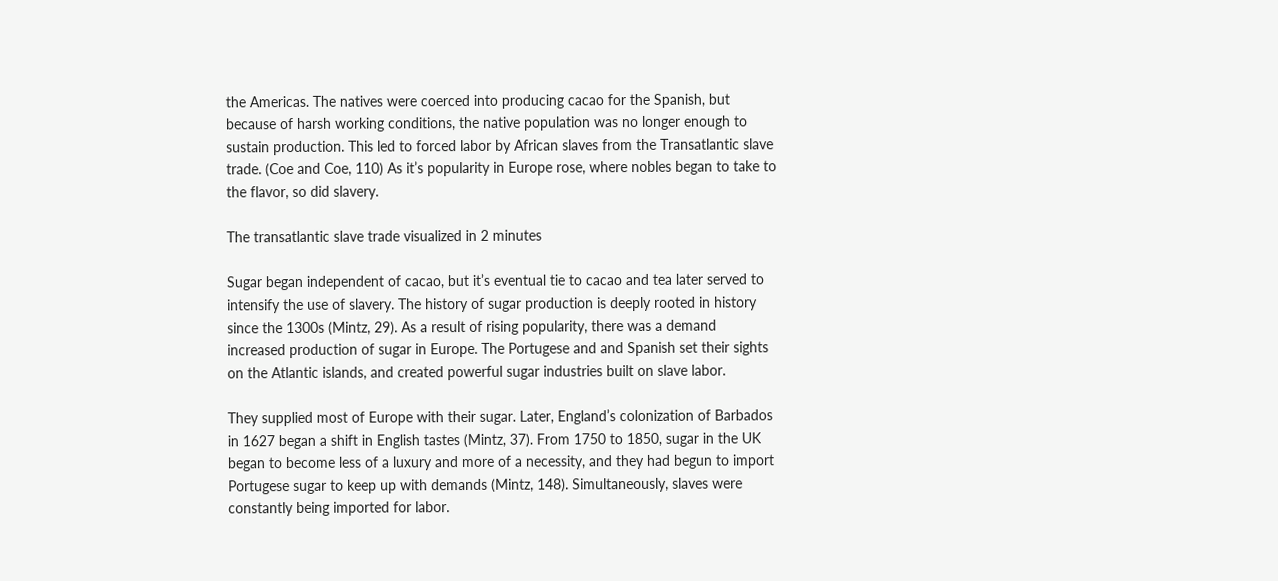the Americas. The natives were coerced into producing cacao for the Spanish, but because of harsh working conditions, the native population was no longer enough to sustain production. This led to forced labor by African slaves from the Transatlantic slave trade. (Coe and Coe, 110) As it’s popularity in Europe rose, where nobles began to take to the flavor, so did slavery.

The transatlantic slave trade visualized in 2 minutes

Sugar began independent of cacao, but it’s eventual tie to cacao and tea later served to intensify the use of slavery. The history of sugar production is deeply rooted in history since the 1300s (Mintz, 29). As a result of rising popularity, there was a demand increased production of sugar in Europe. The Portugese and and Spanish set their sights on the Atlantic islands, and created powerful sugar industries built on slave labor.

They supplied most of Europe with their sugar. Later, England’s colonization of Barbados in 1627 began a shift in English tastes (Mintz, 37). From 1750 to 1850, sugar in the UK began to become less of a luxury and more of a necessity, and they had begun to import Portugese sugar to keep up with demands (Mintz, 148). Simultaneously, slaves were constantly being imported for labor.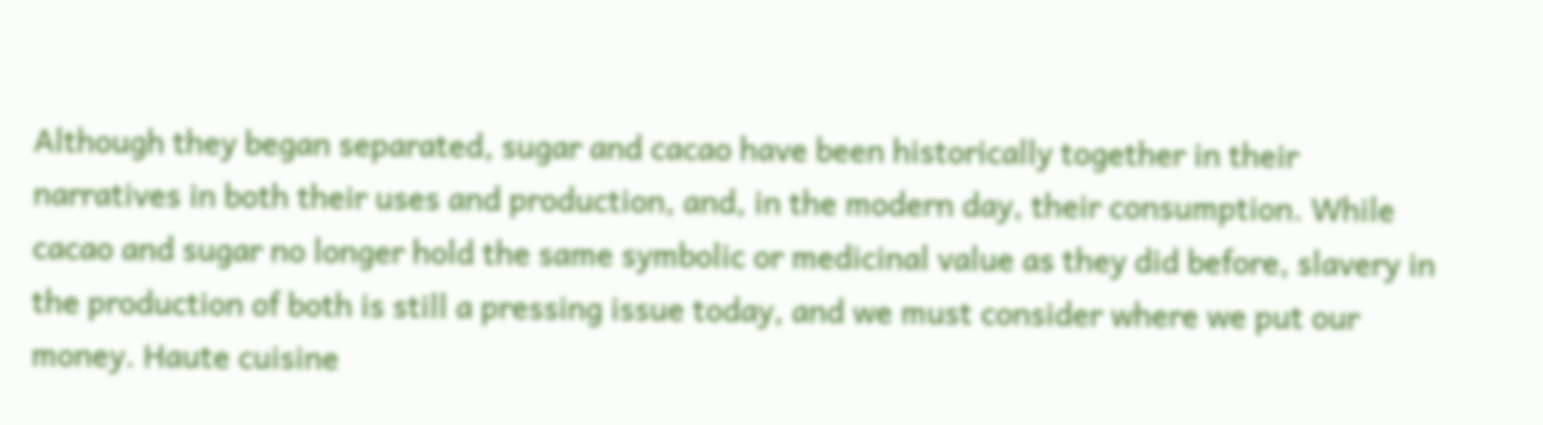Although they began separated, sugar and cacao have been historically together in their narratives in both their uses and production, and, in the modern day, their consumption. While cacao and sugar no longer hold the same symbolic or medicinal value as they did before, slavery in the production of both is still a pressing issue today, and we must consider where we put our money. Haute cuisine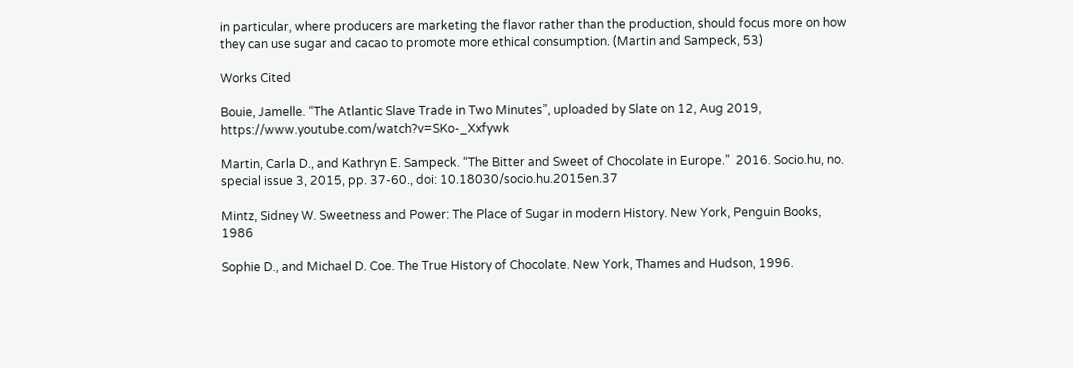in particular, where producers are marketing the flavor rather than the production, should focus more on how they can use sugar and cacao to promote more ethical consumption. (Martin and Sampeck, 53)

Works Cited

Bouie, Jamelle. “The Atlantic Slave Trade in Two Minutes”, uploaded by Slate on 12, Aug 2019, https://www.youtube.com/watch?v=SKo-_Xxfywk

Martin, Carla D., and Kathryn E. Sampeck. “The Bitter and Sweet of Chocolate in Europe.”  2016. Socio.hu, no. special issue 3, 2015, pp. 37-60., doi: 10.18030/socio.hu.2015en.37

Mintz, Sidney W. Sweetness and Power: The Place of Sugar in modern History. New York, Penguin Books, 1986

Sophie D., and Michael D. Coe. The True History of Chocolate. New York, Thames and Hudson, 1996.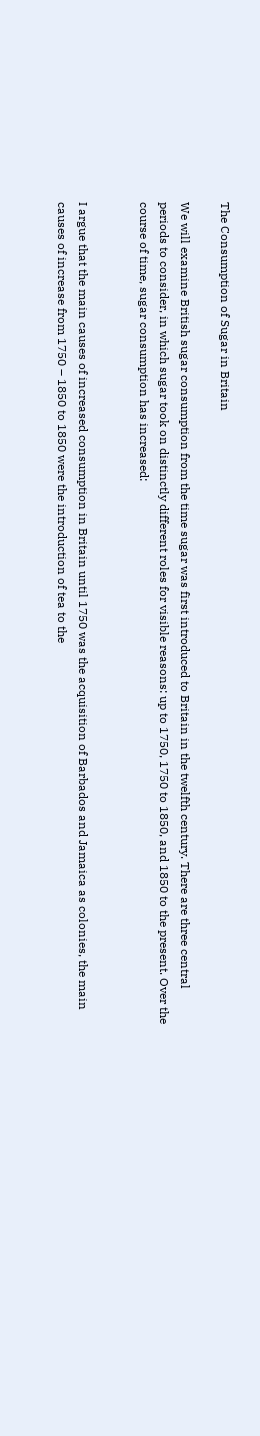The Consumption of Sugar in Britain

We will examine British sugar consumption from the time sugar was first introduced to Britain in the twelfth century. There are three central periods to consider, in which sugar took on distinctly different roles for visible reasons: up to 1750, 1750 to 1850, and 1850 to the present. Over the course of time, sugar consumption has increased:


I argue that the main causes of increased consumption in Britain until 1750 was the acquisition of Barbados and Jamaica as colonies, the main causes of increase from 1750 – 1850 to 1850 were the introduction of tea to the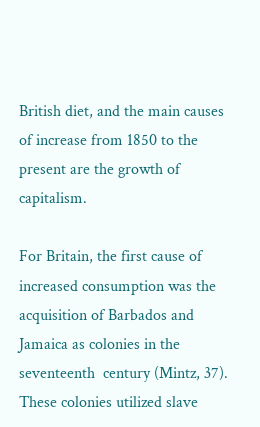British diet, and the main causes of increase from 1850 to the present are the growth of capitalism.

For Britain, the first cause of increased consumption was the acquisition of Barbados and Jamaica as colonies in the seventeenth  century (Mintz, 37). These colonies utilized slave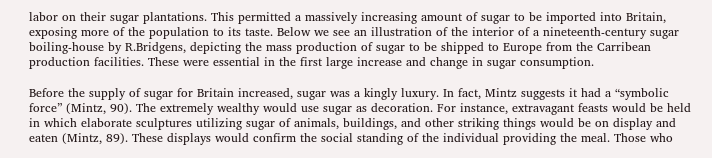labor on their sugar plantations. This permitted a massively increasing amount of sugar to be imported into Britain, exposing more of the population to its taste. Below we see an illustration of the interior of a nineteenth-century sugar boiling-house by R.Bridgens, depicting the mass production of sugar to be shipped to Europe from the Carribean production facilities. These were essential in the first large increase and change in sugar consumption.

Before the supply of sugar for Britain increased, sugar was a kingly luxury. In fact, Mintz suggests it had a “symbolic force” (Mintz, 90). The extremely wealthy would use sugar as decoration. For instance, extravagant feasts would be held in which elaborate sculptures utilizing sugar of animals, buildings, and other striking things would be on display and eaten (Mintz, 89). These displays would confirm the social standing of the individual providing the meal. Those who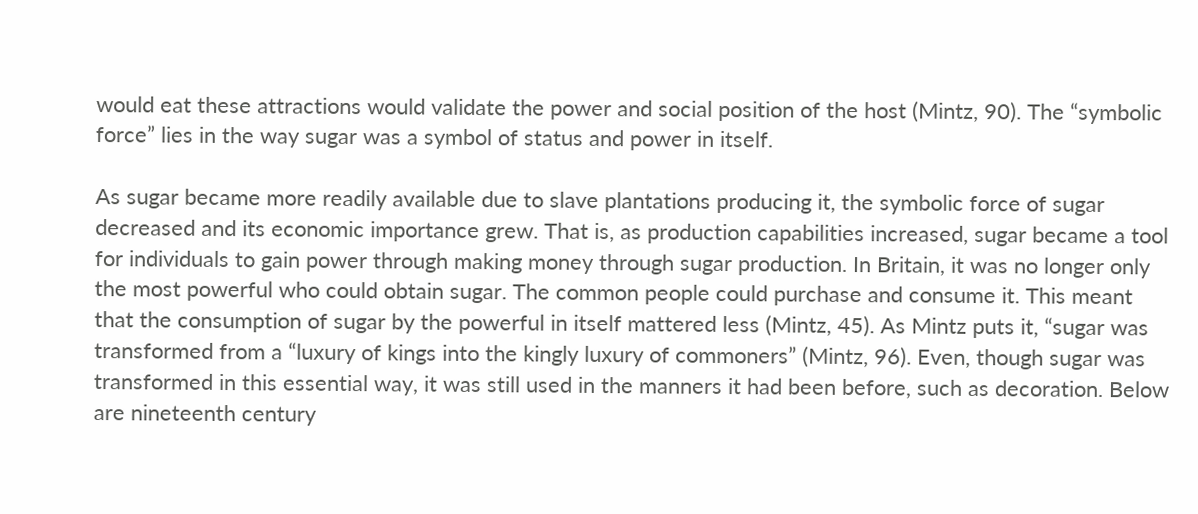would eat these attractions would validate the power and social position of the host (Mintz, 90). The “symbolic force” lies in the way sugar was a symbol of status and power in itself.

As sugar became more readily available due to slave plantations producing it, the symbolic force of sugar decreased and its economic importance grew. That is, as production capabilities increased, sugar became a tool for individuals to gain power through making money through sugar production. In Britain, it was no longer only the most powerful who could obtain sugar. The common people could purchase and consume it. This meant that the consumption of sugar by the powerful in itself mattered less (Mintz, 45). As Mintz puts it, “sugar was transformed from a “luxury of kings into the kingly luxury of commoners” (Mintz, 96). Even, though sugar was transformed in this essential way, it was still used in the manners it had been before, such as decoration. Below are nineteenth century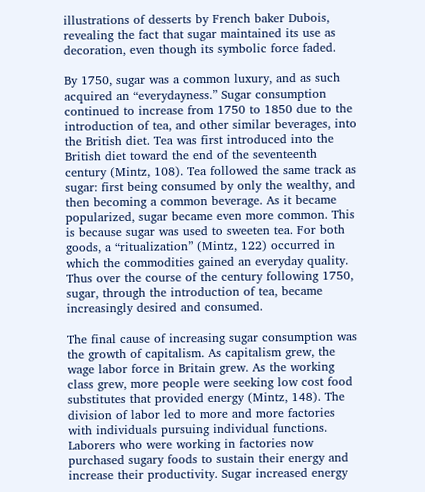illustrations of desserts by French baker Dubois, revealing the fact that sugar maintained its use as decoration, even though its symbolic force faded.

By 1750, sugar was a common luxury, and as such acquired an “everydayness.” Sugar consumption continued to increase from 1750 to 1850 due to the introduction of tea, and other similar beverages, into the British diet. Tea was first introduced into the British diet toward the end of the seventeenth  century (Mintz, 108). Tea followed the same track as sugar: first being consumed by only the wealthy, and then becoming a common beverage. As it became popularized, sugar became even more common. This is because sugar was used to sweeten tea. For both goods, a “ritualization” (Mintz, 122) occurred in which the commodities gained an everyday quality. Thus over the course of the century following 1750, sugar, through the introduction of tea, became increasingly desired and consumed.

The final cause of increasing sugar consumption was the growth of capitalism. As capitalism grew, the wage labor force in Britain grew. As the working class grew, more people were seeking low cost food substitutes that provided energy (Mintz, 148). The division of labor led to more and more factories with individuals pursuing individual functions. Laborers who were working in factories now purchased sugary foods to sustain their energy and increase their productivity. Sugar increased energy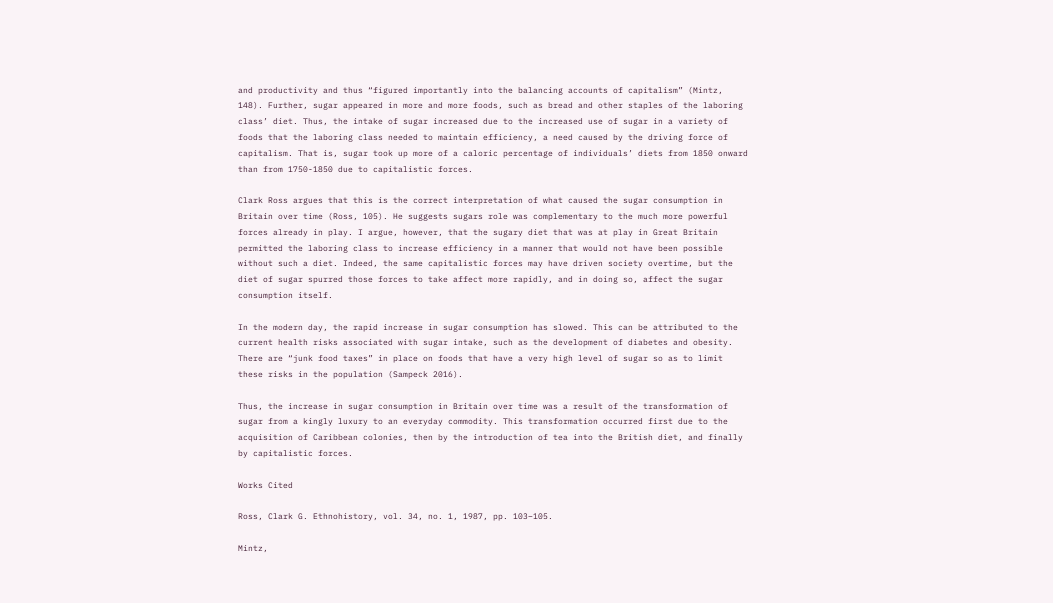and productivity and thus “figured importantly into the balancing accounts of capitalism” (Mintz, 148). Further, sugar appeared in more and more foods, such as bread and other staples of the laboring class’ diet. Thus, the intake of sugar increased due to the increased use of sugar in a variety of foods that the laboring class needed to maintain efficiency, a need caused by the driving force of capitalism. That is, sugar took up more of a caloric percentage of individuals’ diets from 1850 onward than from 1750-1850 due to capitalistic forces.

Clark Ross argues that this is the correct interpretation of what caused the sugar consumption in Britain over time (Ross, 105). He suggests sugars role was complementary to the much more powerful forces already in play. I argue, however, that the sugary diet that was at play in Great Britain permitted the laboring class to increase efficiency in a manner that would not have been possible without such a diet. Indeed, the same capitalistic forces may have driven society overtime, but the diet of sugar spurred those forces to take affect more rapidly, and in doing so, affect the sugar consumption itself.

In the modern day, the rapid increase in sugar consumption has slowed. This can be attributed to the current health risks associated with sugar intake, such as the development of diabetes and obesity. There are “junk food taxes” in place on foods that have a very high level of sugar so as to limit these risks in the population (Sampeck 2016).

Thus, the increase in sugar consumption in Britain over time was a result of the transformation of sugar from a kingly luxury to an everyday commodity. This transformation occurred first due to the acquisition of Caribbean colonies, then by the introduction of tea into the British diet, and finally by capitalistic forces.

Works Cited

Ross, Clark G. Ethnohistory, vol. 34, no. 1, 1987, pp. 103–105.

Mintz,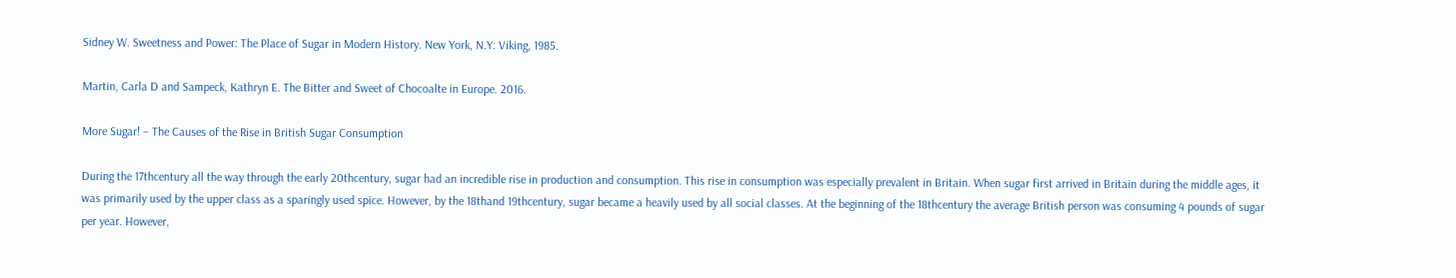Sidney W. Sweetness and Power: The Place of Sugar in Modern History. New York, N.Y: Viking, 1985.

Martin, Carla D and Sampeck, Kathryn E. The Bitter and Sweet of Chocoalte in Europe. 2016.

More Sugar! – The Causes of the Rise in British Sugar Consumption

During the 17thcentury all the way through the early 20thcentury, sugar had an incredible rise in production and consumption. This rise in consumption was especially prevalent in Britain. When sugar first arrived in Britain during the middle ages, it was primarily used by the upper class as a sparingly used spice. However, by the 18thand 19thcentury, sugar became a heavily used by all social classes. At the beginning of the 18thcentury the average British person was consuming 4 pounds of sugar per year. However,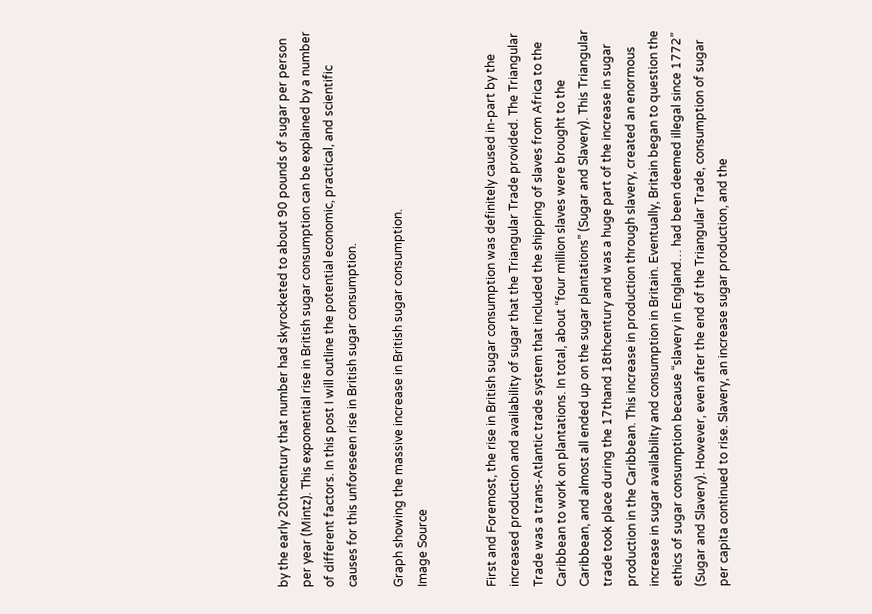by the early 20thcentury that number had skyrocketed to about 90 pounds of sugar per person per year (Mintz). This exponential rise in British sugar consumption can be explained by a number of different factors. In this post I will outline the potential economic, practical, and scientific causes for this unforeseen rise in British sugar consumption.

Graph showing the massive increase in British sugar consumption.
Image Source


First and Foremost, the rise in British sugar consumption was definitely caused in-part by the increased production and availability of sugar that the Triangular Trade provided. The Triangular Trade was a trans-Atlantic trade system that included the shipping of slaves from Africa to the Caribbean to work on plantations. In total, about “four million slaves were brought to the Caribbean, and almost all ended up on the sugar plantations” (Sugar and Slavery). This Triangular trade took place during the 17thand 18thcentury and was a huge part of the increase in sugar production in the Caribbean. This increase in production through slavery, created an enormous increase in sugar availability and consumption in Britain. Eventually, Britain began to question the ethics of sugar consumption because “slavery in England… had been deemed illegal since 1772” (Sugar and Slavery). However, even after the end of the Triangular Trade, consumption of sugar per capita continued to rise. Slavery, an increase sugar production, and the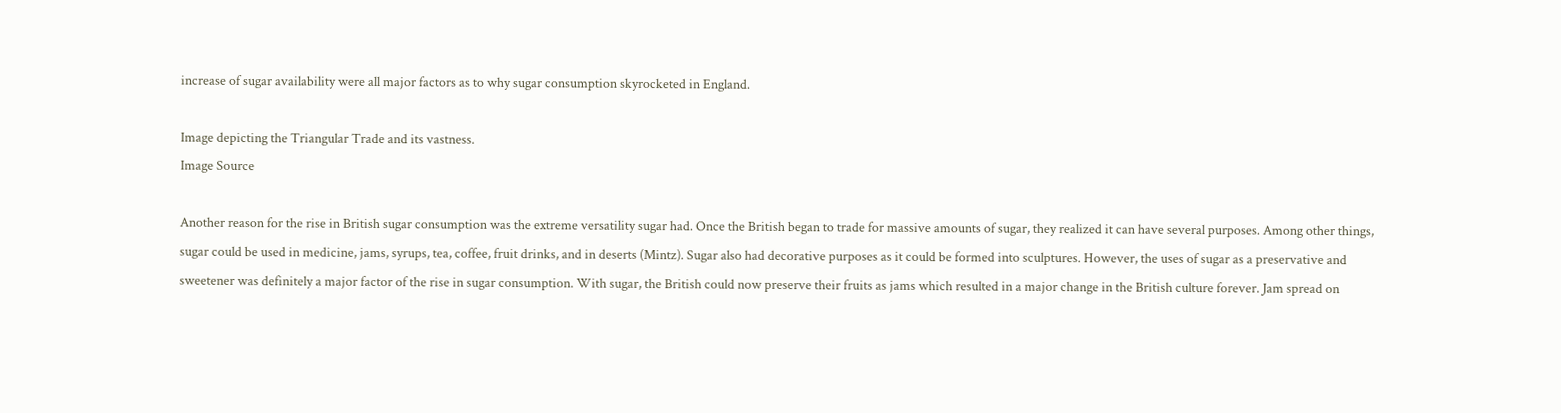increase of sugar availability were all major factors as to why sugar consumption skyrocketed in England.

Image depicting the Triangular Trade and its vastness.
Image Source

Another reason for the rise in British sugar consumption was the extreme versatility sugar had. Once the British began to trade for massive amounts of sugar, they realized it can have several purposes. Among other things, sugar could be used in medicine, jams, syrups, tea, coffee, fruit drinks, and in deserts (Mintz). Sugar also had decorative purposes as it could be formed into sculptures. However, the uses of sugar as a preservative and sweetener was definitely a major factor of the rise in sugar consumption. With sugar, the British could now preserve their fruits as jams which resulted in a major change in the British culture forever. Jam spread on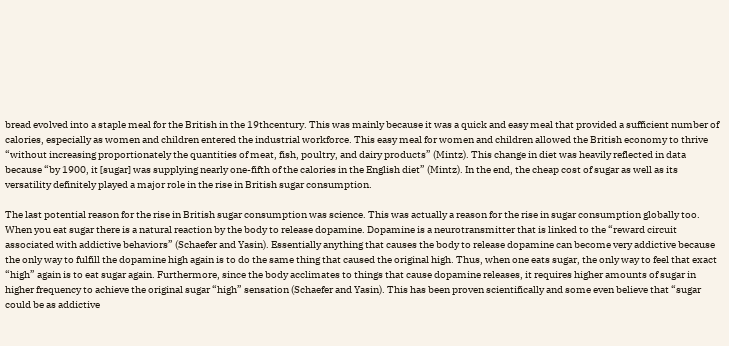bread evolved into a staple meal for the British in the 19thcentury. This was mainly because it was a quick and easy meal that provided a sufficient number of calories, especially as women and children entered the industrial workforce. This easy meal for women and children allowed the British economy to thrive “without increasing proportionately the quantities of meat, fish, poultry, and dairy products” (Mintz). This change in diet was heavily reflected in data because “by 1900, it [sugar] was supplying nearly one-fifth of the calories in the English diet” (Mintz). In the end, the cheap cost of sugar as well as its versatility definitely played a major role in the rise in British sugar consumption.

The last potential reason for the rise in British sugar consumption was science. This was actually a reason for the rise in sugar consumption globally too. When you eat sugar there is a natural reaction by the body to release dopamine. Dopamine is a neurotransmitter that is linked to the “reward circuit associated with addictive behaviors” (Schaefer and Yasin). Essentially anything that causes the body to release dopamine can become very addictive because the only way to fulfill the dopamine high again is to do the same thing that caused the original high. Thus, when one eats sugar, the only way to feel that exact “high” again is to eat sugar again. Furthermore, since the body acclimates to things that cause dopamine releases, it requires higher amounts of sugar in higher frequency to achieve the original sugar “high” sensation (Schaefer and Yasin). This has been proven scientifically and some even believe that “sugar could be as addictive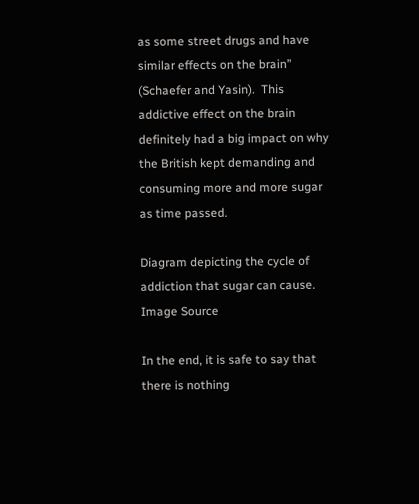as some street drugs and have similar effects on the brain” (Schaefer and Yasin).  This addictive effect on the brain definitely had a big impact on why the British kept demanding and consuming more and more sugar as time passed.

Diagram depicting the cycle of addiction that sugar can cause.
Image Source

In the end, it is safe to say that there is nothing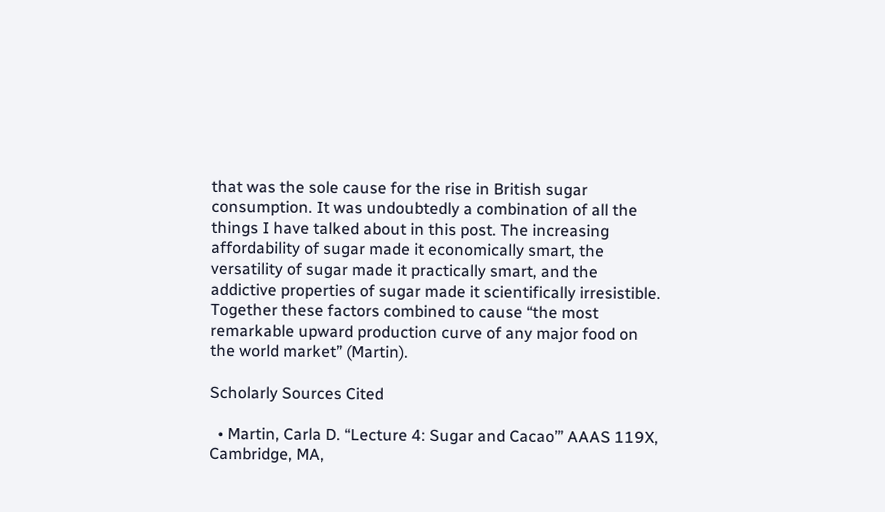that was the sole cause for the rise in British sugar consumption. It was undoubtedly a combination of all the things I have talked about in this post. The increasing affordability of sugar made it economically smart, the versatility of sugar made it practically smart, and the addictive properties of sugar made it scientifically irresistible. Together these factors combined to cause “the most remarkable upward production curve of any major food on the world market” (Martin).

Scholarly Sources Cited

  • Martin, Carla D. “Lecture 4: Sugar and Cacao’” AAAS 119X, Cambridge, MA,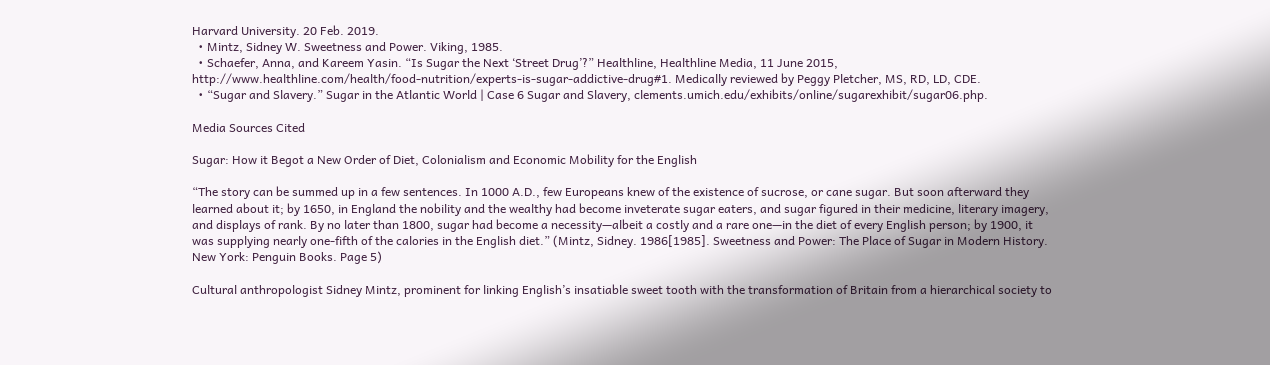Harvard University. 20 Feb. 2019.
  • Mintz, Sidney W. Sweetness and Power. Viking, 1985.
  • Schaefer, Anna, and Kareem Yasin. “Is Sugar the Next ‘Street Drug’?” Healthline, Healthline Media, 11 June 2015, http://www.healthline.com/health/food-nutrition/experts-is-sugar-addictive-drug#1. Medically reviewed by Peggy Pletcher, MS, RD, LD, CDE.
  • “Sugar and Slavery.” Sugar in the Atlantic World | Case 6 Sugar and Slavery, clements.umich.edu/exhibits/online/sugarexhibit/sugar06.php.

Media Sources Cited

Sugar: How it Begot a New Order of Diet, Colonialism and Economic Mobility for the English

“The story can be summed up in a few sentences. In 1000 A.D., few Europeans knew of the existence of sucrose, or cane sugar. But soon afterward they learned about it; by 1650, in England the nobility and the wealthy had become inveterate sugar eaters, and sugar figured in their medicine, literary imagery, and displays of rank. By no later than 1800, sugar had become a necessity—albeit a costly and a rare one—in the diet of every English person; by 1900, it was supplying nearly one-fifth of the calories in the English diet.” (Mintz, Sidney. 1986[1985]. Sweetness and Power: The Place of Sugar in Modern History. New York: Penguin Books. Page 5)

Cultural anthropologist Sidney Mintz, prominent for linking English’s insatiable sweet tooth with the transformation of Britain from a hierarchical society to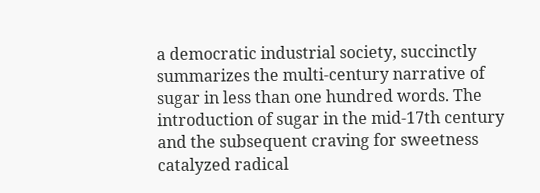a democratic industrial society, succinctly summarizes the multi-century narrative of sugar in less than one hundred words. The introduction of sugar in the mid-17th century and the subsequent craving for sweetness catalyzed radical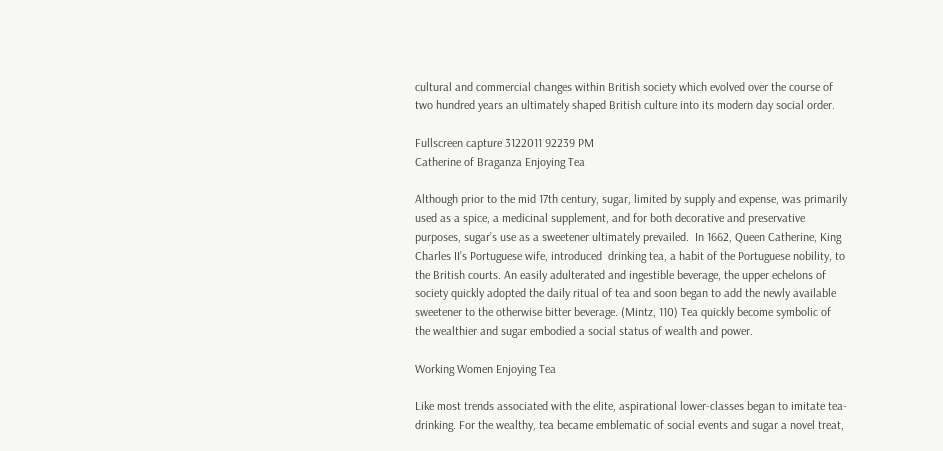cultural and commercial changes within British society which evolved over the course of two hundred years an ultimately shaped British culture into its modern day social order.

Fullscreen capture 3122011 92239 PM
Catherine of Braganza Enjoying Tea

Although prior to the mid 17th century, sugar, limited by supply and expense, was primarily used as a spice, a medicinal supplement, and for both decorative and preservative purposes, sugar’s use as a sweetener ultimately prevailed.  In 1662, Queen Catherine, King Charles II’s Portuguese wife, introduced  drinking tea, a habit of the Portuguese nobility, to the British courts. An easily adulterated and ingestible beverage, the upper echelons of society quickly adopted the daily ritual of tea and soon began to add the newly available sweetener to the otherwise bitter beverage. (Mintz, 110) Tea quickly become symbolic of the wealthier and sugar embodied a social status of wealth and power.

Working Women Enjoying Tea

Like most trends associated with the elite, aspirational lower-classes began to imitate tea-drinking. For the wealthy, tea became emblematic of social events and sugar a novel treat,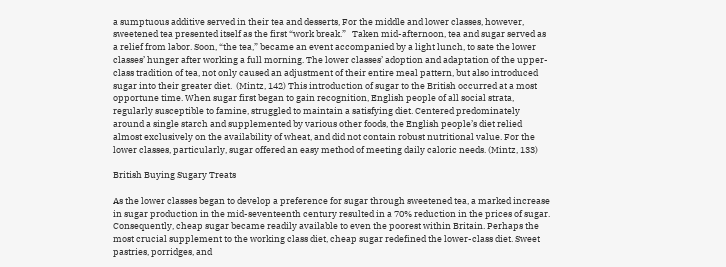a sumptuous additive served in their tea and desserts, For the middle and lower classes, however, sweetened tea presented itself as the first “work break.”   Taken mid-afternoon, tea and sugar served as a relief from labor. Soon, “the tea,” became an event accompanied by a light lunch, to sate the lower classes’ hunger after working a full morning. The lower classes’ adoption and adaptation of the upper-class tradition of tea, not only caused an adjustment of their entire meal pattern, but also introduced sugar into their greater diet.  (Mintz, 142) This introduction of sugar to the British occurred at a most opportune time. When sugar first began to gain recognition, English people of all social strata, regularly susceptible to famine, struggled to maintain a satisfying diet. Centered predominately around a single starch and supplemented by various other foods, the English people’s diet relied almost exclusively on the availability of wheat, and did not contain robust nutritional value. For the lower classes, particularly, sugar offered an easy method of meeting daily caloric needs. (Mintz, 133)

British Buying Sugary Treats

As the lower classes began to develop a preference for sugar through sweetened tea, a marked increase in sugar production in the mid-seventeenth century resulted in a 70% reduction in the prices of sugar. Consequently, cheap sugar became readily available to even the poorest within Britain. Perhaps the most crucial supplement to the working class diet, cheap sugar redefined the lower-class diet. Sweet pastries, porridges, and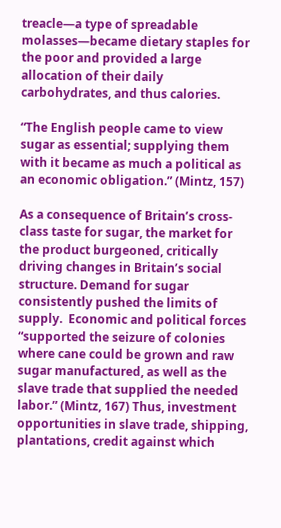treacle—a type of spreadable molasses—became dietary staples for the poor and provided a large allocation of their daily carbohydrates, and thus calories.

“The English people came to view sugar as essential; supplying them with it became as much a political as an economic obligation.” (Mintz, 157)

As a consequence of Britain’s cross-class taste for sugar, the market for the product burgeoned, critically driving changes in Britain’s social structure. Demand for sugar consistently pushed the limits of supply.  Economic and political forces “supported the seizure of colonies where cane could be grown and raw sugar manufactured, as well as the slave trade that supplied the needed labor.” (Mintz, 167) Thus, investment opportunities in slave trade, shipping, plantations, credit against which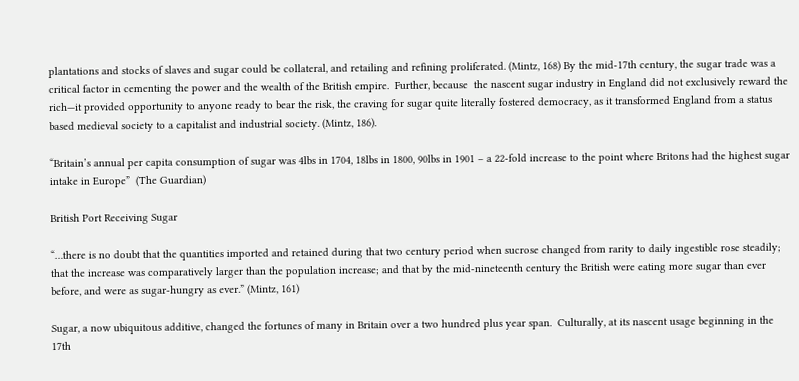plantations and stocks of slaves and sugar could be collateral, and retailing and refining proliferated. (Mintz, 168) By the mid-17th century, the sugar trade was a critical factor in cementing the power and the wealth of the British empire.  Further, because  the nascent sugar industry in England did not exclusively reward the rich—it provided opportunity to anyone ready to bear the risk, the craving for sugar quite literally fostered democracy, as it transformed England from a status based medieval society to a capitalist and industrial society. (Mintz, 186).

“Britain’s annual per capita consumption of sugar was 4lbs in 1704, 18lbs in 1800, 90lbs in 1901 – a 22-fold increase to the point where Britons had the highest sugar intake in Europe”  (The Guardian)

British Port Receiving Sugar

“…there is no doubt that the quantities imported and retained during that two century period when sucrose changed from rarity to daily ingestible rose steadily; that the increase was comparatively larger than the population increase; and that by the mid-nineteenth century the British were eating more sugar than ever before, and were as sugar-hungry as ever.” (Mintz, 161)

Sugar, a now ubiquitous additive, changed the fortunes of many in Britain over a two hundred plus year span.  Culturally, at its nascent usage beginning in the 17th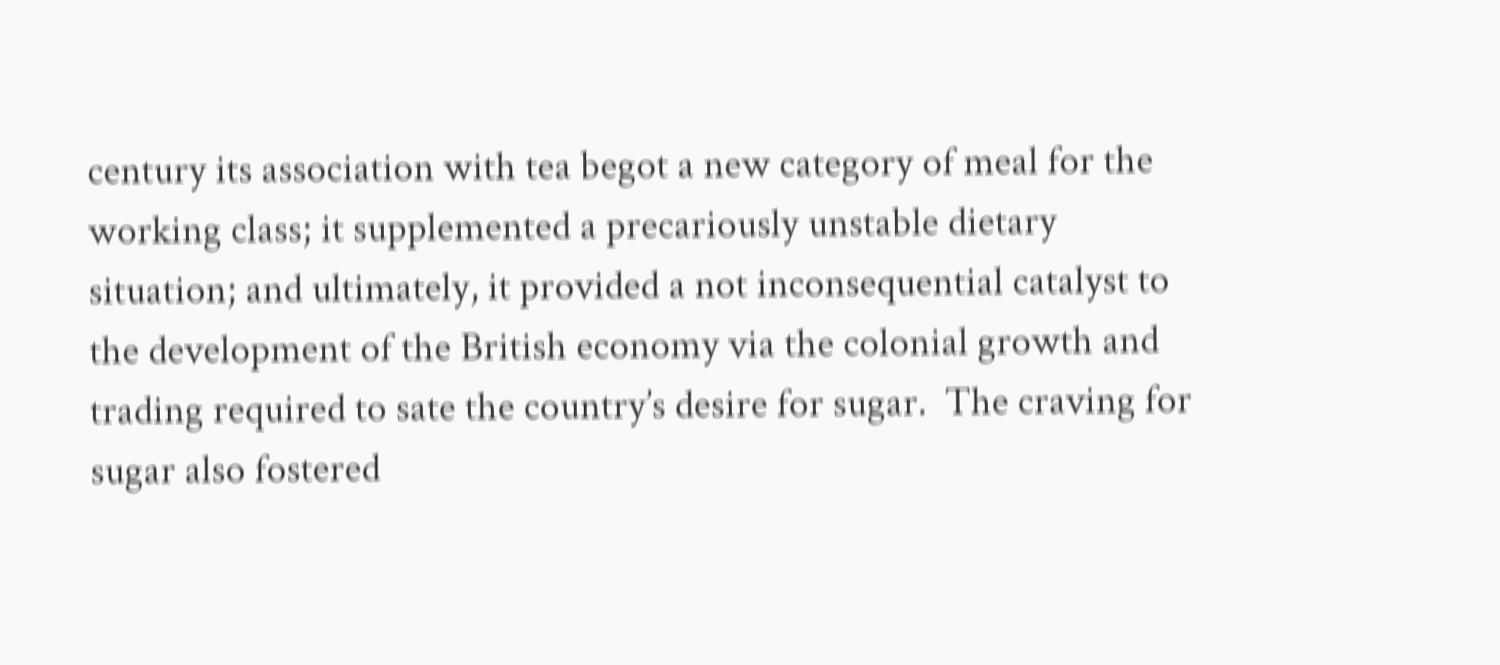century its association with tea begot a new category of meal for the working class; it supplemented a precariously unstable dietary situation; and ultimately, it provided a not inconsequential catalyst to the development of the British economy via the colonial growth and trading required to sate the country’s desire for sugar.  The craving for sugar also fostered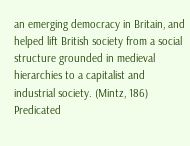an emerging democracy in Britain, and helped lift British society from a social structure grounded in medieval hierarchies to a capitalist and industrial society. (Mintz, 186) Predicated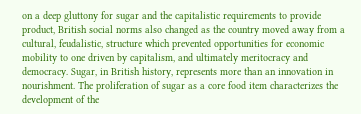on a deep gluttony for sugar and the capitalistic requirements to provide product, British social norms also changed as the country moved away from a cultural, feudalistic, structure which prevented opportunities for economic mobility to one driven by capitalism, and ultimately meritocracy and democracy. Sugar, in British history, represents more than an innovation in nourishment. The proliferation of sugar as a core food item characterizes the development of the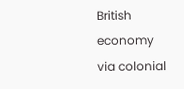British economy via colonial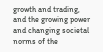growth and trading, and the growing power and changing societal norms of the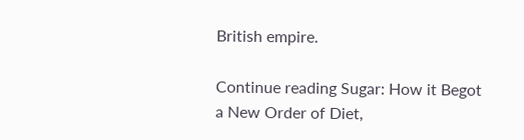British empire.

Continue reading Sugar: How it Begot a New Order of Diet,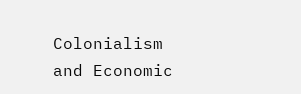Colonialism and Economic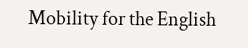Mobility for the English